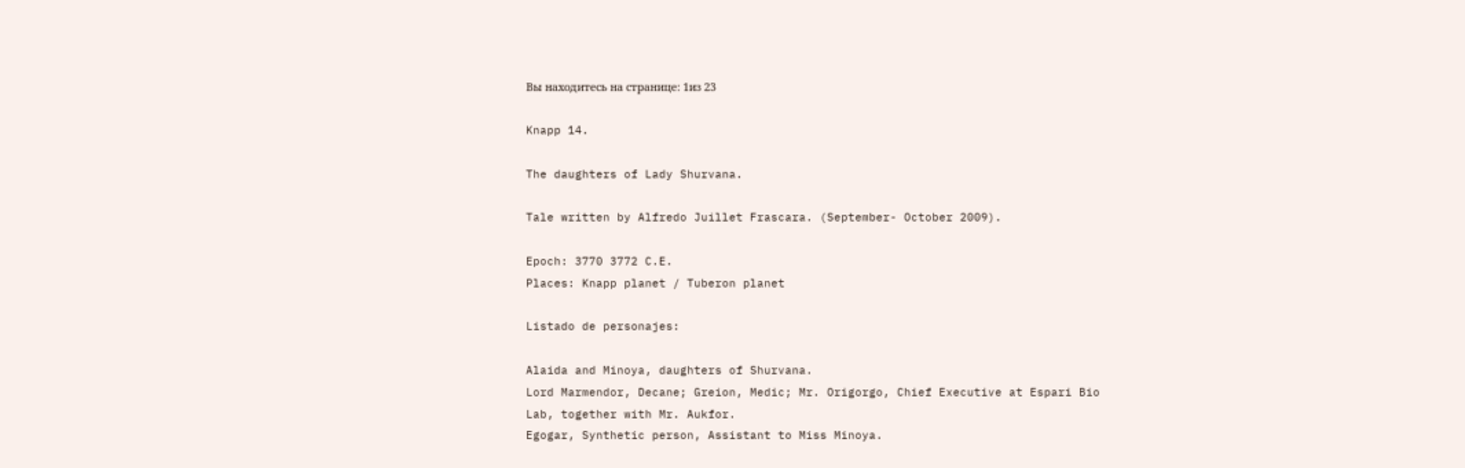Вы находитесь на странице: 1из 23

Knapp 14.

The daughters of Lady Shurvana.

Tale written by Alfredo Juillet Frascara. (September- October 2009).

Epoch: 3770 3772 C.E.
Places: Knapp planet / Tuberon planet

Listado de personajes:

Alaida and Minoya, daughters of Shurvana.
Lord Marmendor, Decane; Greion, Medic; Mr. Origorgo, Chief Executive at Espari Bio
Lab, together with Mr. Aukfor.
Egogar, Synthetic person, Assistant to Miss Minoya.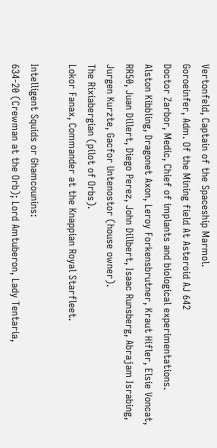Vertonfeld, Captain of the Spaceship Marmol.
Goroeinfer, Adm. Of the Mining field At Asteroid AJ 642
Doctor Zarbor, Medic, Chief of implants and biological experimentations.
Alston Kibbling, Dragonet Axon, Leroy Forkensbrutner, Kraut Hifler, Elsie Voncat,
RR50, Juan Dillert, Diego Perez, John Dillbert, Isaac Runsberg, Abrajam Israbing,
Jurgen Kurzte, Gacfor Untenostor (house owner).
The Rixiabergian (pilot of Orbs).
Lokor Fanax, Commander at the Knappian Royal Starfleet.

Intelligent Squids or Ghamcounins:
634-20 (Crewman at the Orb); Lord Amtuberon, Lady Tentaria,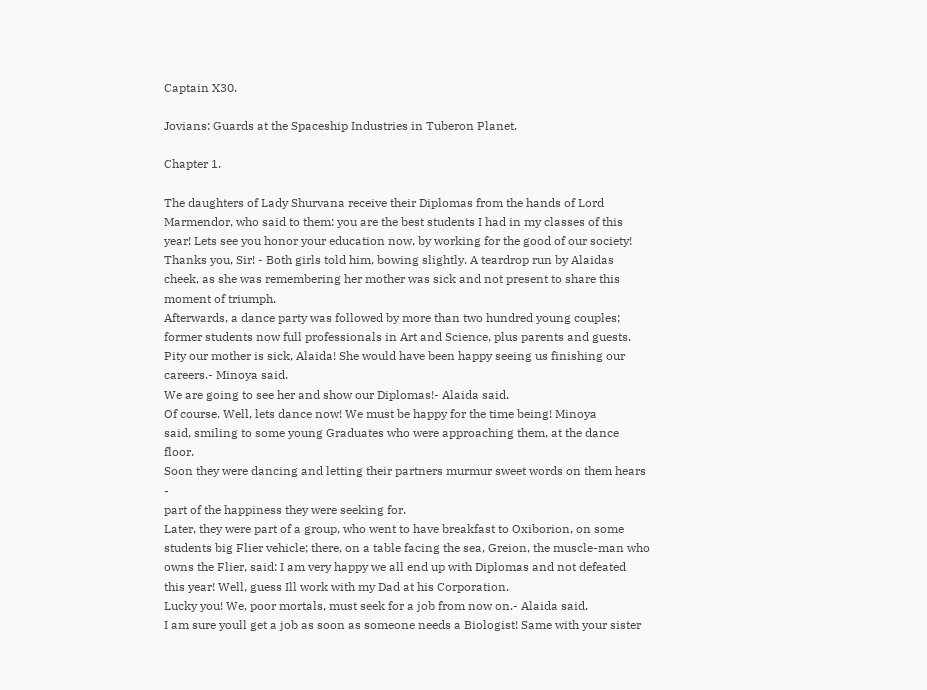Captain X30.

Jovians: Guards at the Spaceship Industries in Tuberon Planet.

Chapter 1.

The daughters of Lady Shurvana receive their Diplomas from the hands of Lord
Marmendor, who said to them: you are the best students I had in my classes of this
year! Lets see you honor your education now, by working for the good of our society!
Thanks you, Sir! - Both girls told him, bowing slightly. A teardrop run by Alaidas
cheek, as she was remembering her mother was sick and not present to share this
moment of triumph.
Afterwards, a dance party was followed by more than two hundred young couples;
former students now full professionals in Art and Science, plus parents and guests.
Pity our mother is sick, Alaida! She would have been happy seeing us finishing our
careers.- Minoya said.
We are going to see her and show our Diplomas!- Alaida said.
Of course. Well, lets dance now! We must be happy for the time being! Minoya
said, smiling to some young Graduates who were approaching them, at the dance floor.
Soon they were dancing and letting their partners murmur sweet words on them hears -
part of the happiness they were seeking for.
Later, they were part of a group, who went to have breakfast to Oxiborion, on some
students big Flier vehicle; there, on a table facing the sea, Greion, the muscle-man who
owns the Flier, said: I am very happy we all end up with Diplomas and not defeated
this year! Well, guess Ill work with my Dad at his Corporation.
Lucky you! We, poor mortals, must seek for a job from now on.- Alaida said.
I am sure youll get a job as soon as someone needs a Biologist! Same with your sister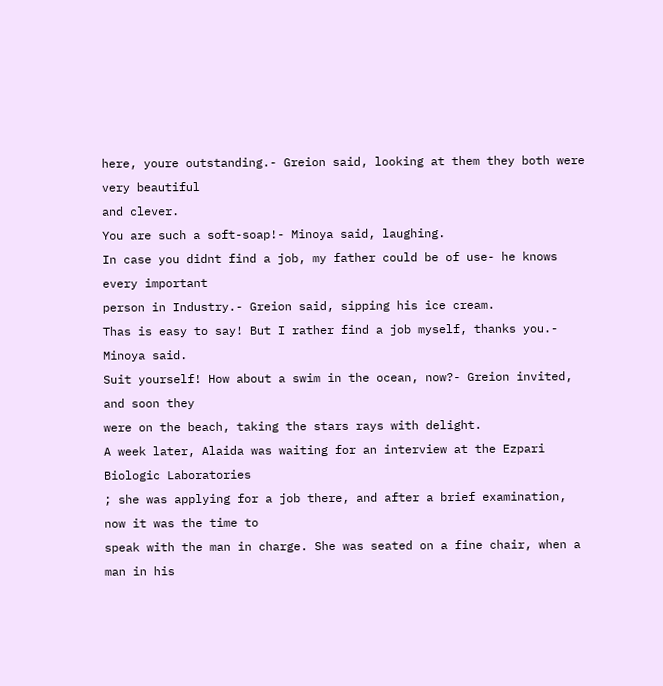here, youre outstanding.- Greion said, looking at them they both were very beautiful
and clever.
You are such a soft-soap!- Minoya said, laughing.
In case you didnt find a job, my father could be of use- he knows every important
person in Industry.- Greion said, sipping his ice cream.
Thas is easy to say! But I rather find a job myself, thanks you.- Minoya said.
Suit yourself! How about a swim in the ocean, now?- Greion invited, and soon they
were on the beach, taking the stars rays with delight.
A week later, Alaida was waiting for an interview at the Ezpari Biologic Laboratories
; she was applying for a job there, and after a brief examination, now it was the time to
speak with the man in charge. She was seated on a fine chair, when a man in his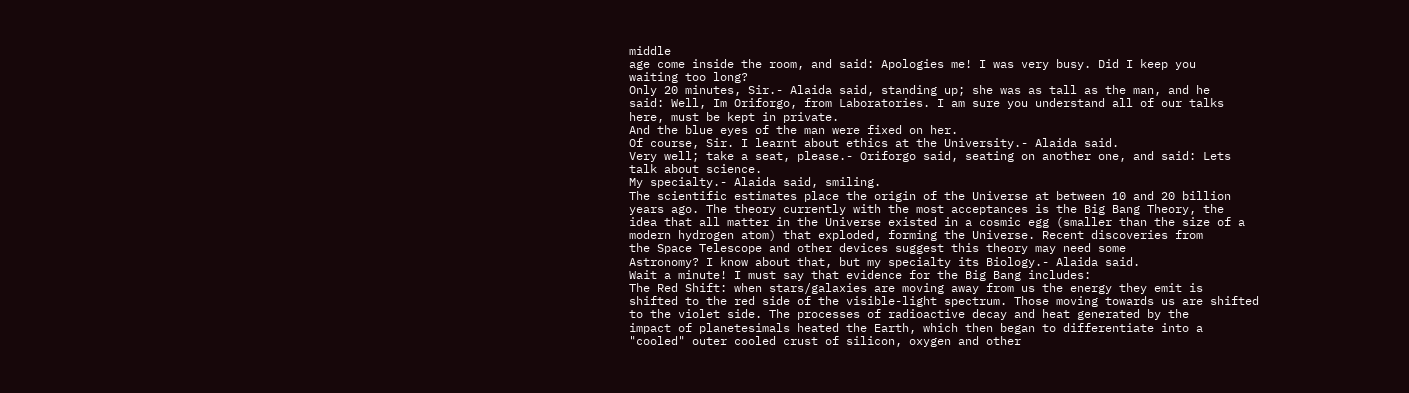middle
age come inside the room, and said: Apologies me! I was very busy. Did I keep you
waiting too long?
Only 20 minutes, Sir.- Alaida said, standing up; she was as tall as the man, and he
said: Well, Im Oriforgo, from Laboratories. I am sure you understand all of our talks
here, must be kept in private.
And the blue eyes of the man were fixed on her.
Of course, Sir. I learnt about ethics at the University.- Alaida said.
Very well; take a seat, please.- Oriforgo said, seating on another one, and said: Lets
talk about science.
My specialty.- Alaida said, smiling.
The scientific estimates place the origin of the Universe at between 10 and 20 billion
years ago. The theory currently with the most acceptances is the Big Bang Theory, the
idea that all matter in the Universe existed in a cosmic egg (smaller than the size of a
modern hydrogen atom) that exploded, forming the Universe. Recent discoveries from
the Space Telescope and other devices suggest this theory may need some
Astronomy? I know about that, but my specialty its Biology.- Alaida said.
Wait a minute! I must say that evidence for the Big Bang includes:
The Red Shift: when stars/galaxies are moving away from us the energy they emit is
shifted to the red side of the visible-light spectrum. Those moving towards us are shifted
to the violet side. The processes of radioactive decay and heat generated by the
impact of planetesimals heated the Earth, which then began to differentiate into a
"cooled" outer cooled crust of silicon, oxygen and other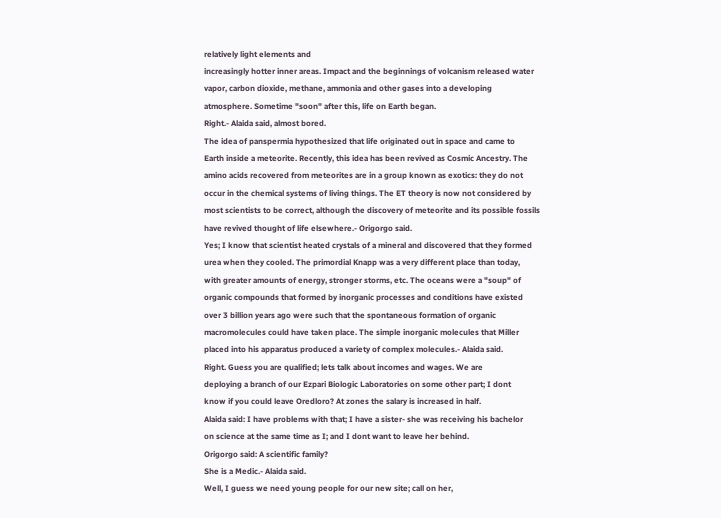relatively light elements and
increasingly hotter inner areas. Impact and the beginnings of volcanism released water
vapor, carbon dioxide, methane, ammonia and other gases into a developing
atmosphere. Sometime "soon" after this, life on Earth began.
Right.- Alaida said, almost bored.
The idea of panspermia hypothesized that life originated out in space and came to
Earth inside a meteorite. Recently, this idea has been revived as Cosmic Ancestry. The
amino acids recovered from meteorites are in a group known as exotics: they do not
occur in the chemical systems of living things. The ET theory is now not considered by
most scientists to be correct, although the discovery of meteorite and its possible fossils
have revived thought of life elsewhere.- Origorgo said.
Yes; I know that scientist heated crystals of a mineral and discovered that they formed
urea when they cooled. The primordial Knapp was a very different place than today,
with greater amounts of energy, stronger storms, etc. The oceans were a "soup" of
organic compounds that formed by inorganic processes and conditions have existed
over 3 billion years ago were such that the spontaneous formation of organic
macromolecules could have taken place. The simple inorganic molecules that Miller
placed into his apparatus produced a variety of complex molecules.- Alaida said.
Right. Guess you are qualified; lets talk about incomes and wages. We are
deploying a branch of our Ezpari Biologic Laboratories on some other part; I dont
know if you could leave Oredloro? At zones the salary is increased in half.
Alaida said: I have problems with that; I have a sister- she was receiving his bachelor
on science at the same time as I; and I dont want to leave her behind.
Origorgo said: A scientific family?
She is a Medic.- Alaida said.
Well, I guess we need young people for our new site; call on her,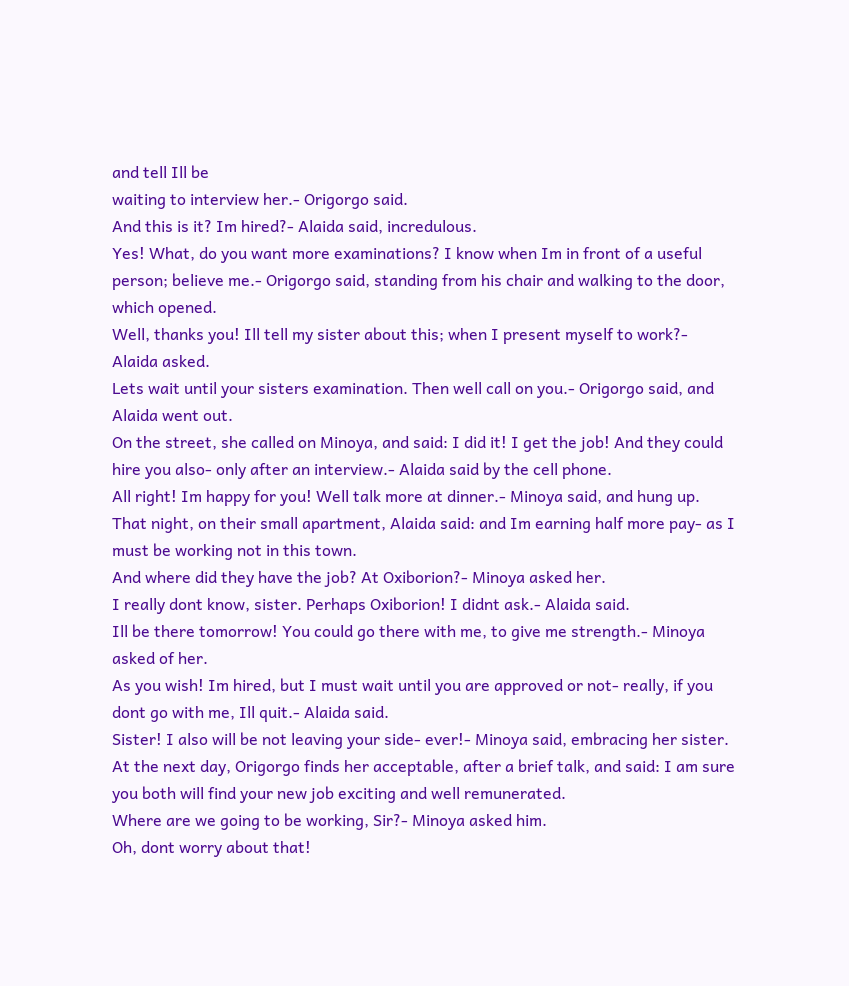and tell Ill be
waiting to interview her.- Origorgo said.
And this is it? Im hired?- Alaida said, incredulous.
Yes! What, do you want more examinations? I know when Im in front of a useful
person; believe me.- Origorgo said, standing from his chair and walking to the door,
which opened.
Well, thanks you! Ill tell my sister about this; when I present myself to work?-
Alaida asked.
Lets wait until your sisters examination. Then well call on you.- Origorgo said, and
Alaida went out.
On the street, she called on Minoya, and said: I did it! I get the job! And they could
hire you also- only after an interview.- Alaida said by the cell phone.
All right! Im happy for you! Well talk more at dinner.- Minoya said, and hung up.
That night, on their small apartment, Alaida said: and Im earning half more pay- as I
must be working not in this town.
And where did they have the job? At Oxiborion?- Minoya asked her.
I really dont know, sister. Perhaps Oxiborion! I didnt ask.- Alaida said.
Ill be there tomorrow! You could go there with me, to give me strength.- Minoya
asked of her.
As you wish! Im hired, but I must wait until you are approved or not- really, if you
dont go with me, Ill quit.- Alaida said.
Sister! I also will be not leaving your side- ever!- Minoya said, embracing her sister.
At the next day, Origorgo finds her acceptable, after a brief talk, and said: I am sure
you both will find your new job exciting and well remunerated.
Where are we going to be working, Sir?- Minoya asked him.
Oh, dont worry about that!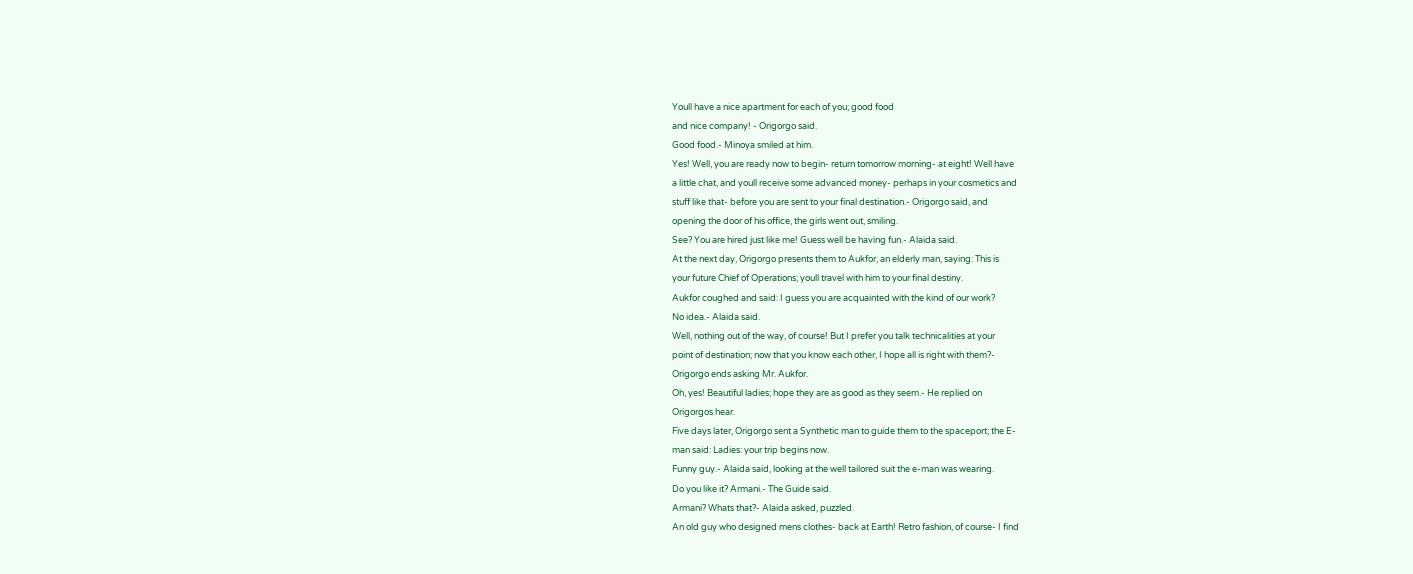Youll have a nice apartment for each of you; good food
and nice company! - Origorgo said.
Good food.- Minoya smiled at him.
Yes! Well, you are ready now to begin- return tomorrow morning- at eight! Well have
a little chat, and youll receive some advanced money- perhaps in your cosmetics and
stuff like that- before you are sent to your final destination.- Origorgo said, and
opening the door of his office, the girls went out, smiling.
See? You are hired just like me! Guess well be having fun.- Alaida said.
At the next day, Origorgo presents them to Aukfor, an elderly man, saying: This is
your future Chief of Operations; youll travel with him to your final destiny.
Aukfor coughed and said: I guess you are acquainted with the kind of our work?
No idea.- Alaida said.
Well, nothing out of the way, of course! But I prefer you talk technicalities at your
point of destination; now that you know each other, I hope all is right with them?-
Origorgo ends asking Mr. Aukfor.
Oh, yes! Beautiful ladies; hope they are as good as they seem.- He replied on
Origorgos hear.
Five days later, Origorgo sent a Synthetic man to guide them to the spaceport; the E-
man said: Ladies: your trip begins now.
Funny guy.- Alaida said, looking at the well tailored suit the e-man was wearing.
Do you like it? Armani.- The Guide said.
Armani? Whats that?- Alaida asked, puzzled.
An old guy who designed mens clothes- back at Earth! Retro fashion, of course- I find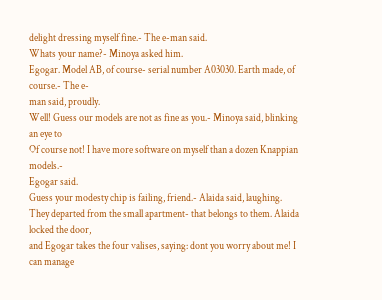delight dressing myself fine.- The e-man said.
Whats your name?- Minoya asked him.
Egogar. Model AB, of course- serial number A03030. Earth made, of course.- The e-
man said, proudly.
Well! Guess our models are not as fine as you.- Minoya said, blinking an eye to
Of course not! I have more software on myself than a dozen Knappian models.-
Egogar said.
Guess your modesty chip is failing, friend.- Alaida said, laughing.
They departed from the small apartment- that belongs to them. Alaida locked the door,
and Egogar takes the four valises, saying: dont you worry about me! I can manage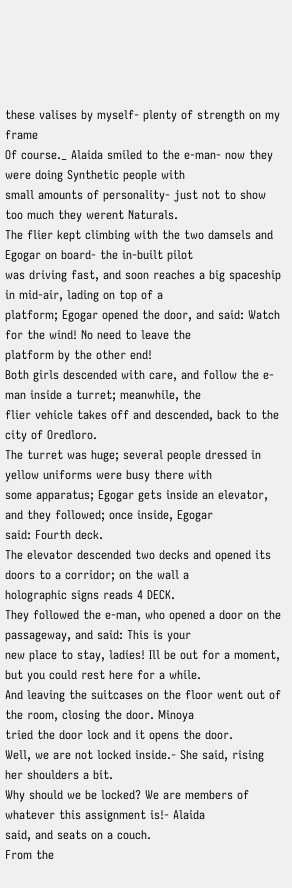these valises by myself- plenty of strength on my frame
Of course._ Alaida smiled to the e-man- now they were doing Synthetic people with
small amounts of personality- just not to show too much they werent Naturals.
The flier kept climbing with the two damsels and Egogar on board- the in-built pilot
was driving fast, and soon reaches a big spaceship in mid-air, lading on top of a
platform; Egogar opened the door, and said: Watch for the wind! No need to leave the
platform by the other end!
Both girls descended with care, and follow the e-man inside a turret; meanwhile, the
flier vehicle takes off and descended, back to the city of Oredloro.
The turret was huge; several people dressed in yellow uniforms were busy there with
some apparatus; Egogar gets inside an elevator, and they followed; once inside, Egogar
said: Fourth deck.
The elevator descended two decks and opened its doors to a corridor; on the wall a
holographic signs reads 4 DECK.
They followed the e-man, who opened a door on the passageway, and said: This is your
new place to stay, ladies! Ill be out for a moment, but you could rest here for a while.
And leaving the suitcases on the floor went out of the room, closing the door. Minoya
tried the door lock and it opens the door.
Well, we are not locked inside.- She said, rising her shoulders a bit.
Why should we be locked? We are members of whatever this assignment is!- Alaida
said, and seats on a couch.
From the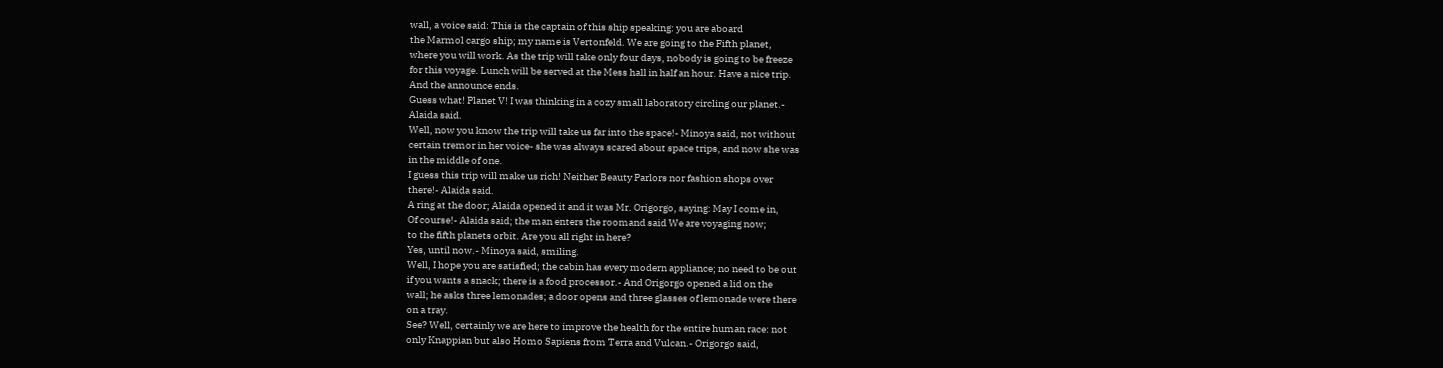wall, a voice said: This is the captain of this ship speaking: you are aboard
the Marmol cargo ship; my name is Vertonfeld. We are going to the Fifth planet,
where you will work. As the trip will take only four days, nobody is going to be freeze
for this voyage. Lunch will be served at the Mess hall in half an hour. Have a nice trip.
And the announce ends.
Guess what! Planet V! I was thinking in a cozy small laboratory circling our planet.-
Alaida said.
Well, now you know the trip will take us far into the space!- Minoya said, not without
certain tremor in her voice- she was always scared about space trips, and now she was
in the middle of one.
I guess this trip will make us rich! Neither Beauty Parlors nor fashion shops over
there!- Alaida said.
A ring at the door; Alaida opened it and it was Mr. Origorgo, saying: May I come in,
Of course!- Alaida said; the man enters the roomand said We are voyaging now;
to the fifth planets orbit. Are you all right in here?
Yes, until now.- Minoya said, smiling.
Well, I hope you are satisfied; the cabin has every modern appliance; no need to be out
if you wants a snack; there is a food processor.- And Origorgo opened a lid on the
wall; he asks three lemonades; a door opens and three glasses of lemonade were there
on a tray.
See? Well, certainly we are here to improve the health for the entire human race: not
only Knappian but also Homo Sapiens from Terra and Vulcan.- Origorgo said,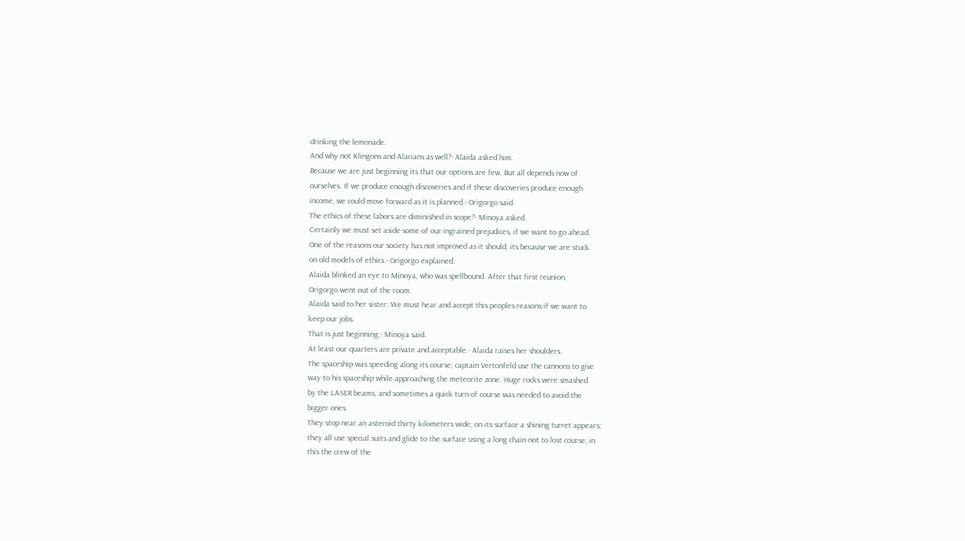drinking the lemonade.
And why not Klingons and Alarians as well?- Alaida asked him.
Because we are just beginning its that our options are few. But all depends now of
ourselves. If we produce enough discoveries and if these discoveries produce enough
income, we could move forward as it is planned.- Origorgo said.
The ethics of these labors are diminished in scope?- Minoya asked.
Certainly we must set aside some of our ingrained prejudices, if we want to go ahead.
One of the reasons our society has not improved as it should, its because we are stuck
on old models of ethics.- Origorgo explained.
Alaida blinked an eye to Minoya, who was spellbound. After that first reunion,
Origorgo went out of the room.
Alaida said to her sister: We must hear and accept this peoples reasons if we want to
keep our jobs.
That is just beginning.- Minoya said.
At least our quarters are private and acceptable.- Alaida raises her shoulders.
The spaceship was speeding along its course; captain Vertonfeld use the cannons to give
way to his spaceship while approaching the meteorite zone. Huge rocks were smashed
by the LASER beams, and sometimes a quick turn of course was needed to avoid the
bigger ones.
They stop near an asteroid thirty kilometers wide; on its surface a shining turret appears;
they all use special suits and glide to the surface using a long chain not to lost course; in
this the crew of the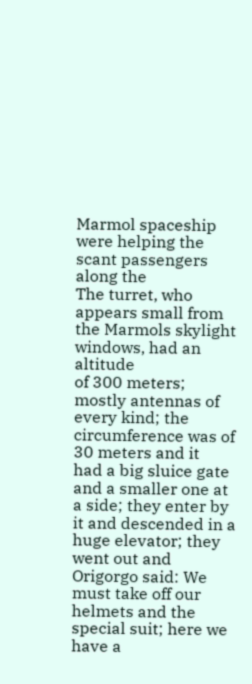Marmol spaceship were helping the scant passengers along the
The turret, who appears small from the Marmols skylight windows, had an altitude
of 300 meters; mostly antennas of every kind; the circumference was of 30 meters and it
had a big sluice gate and a smaller one at a side; they enter by it and descended in a
huge elevator; they went out and Origorgo said: We must take off our helmets and the
special suit; here we have a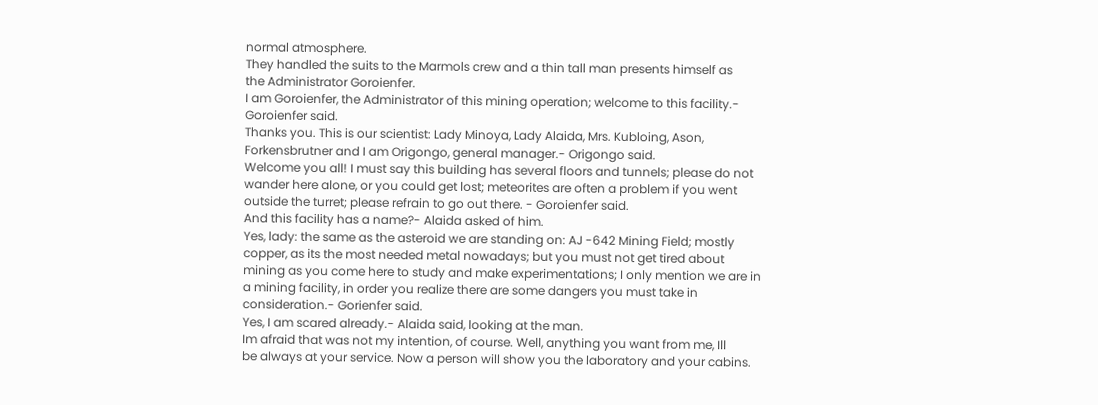normal atmosphere.
They handled the suits to the Marmols crew and a thin tall man presents himself as
the Administrator Goroienfer.
I am Goroienfer, the Administrator of this mining operation; welcome to this facility.-
Goroienfer said.
Thanks you. This is our scientist: Lady Minoya, Lady Alaida, Mrs. Kubloing, Ason,
Forkensbrutner and I am Origongo, general manager.- Origongo said.
Welcome you all! I must say this building has several floors and tunnels; please do not
wander here alone, or you could get lost; meteorites are often a problem if you went
outside the turret; please refrain to go out there. - Goroienfer said.
And this facility has a name?- Alaida asked of him.
Yes, lady: the same as the asteroid we are standing on: AJ -642 Mining Field; mostly
copper, as its the most needed metal nowadays; but you must not get tired about
mining as you come here to study and make experimentations; I only mention we are in
a mining facility, in order you realize there are some dangers you must take in
consideration.- Gorienfer said.
Yes, I am scared already.- Alaida said, looking at the man.
Im afraid that was not my intention, of course. Well, anything you want from me, Ill
be always at your service. Now a person will show you the laboratory and your cabins.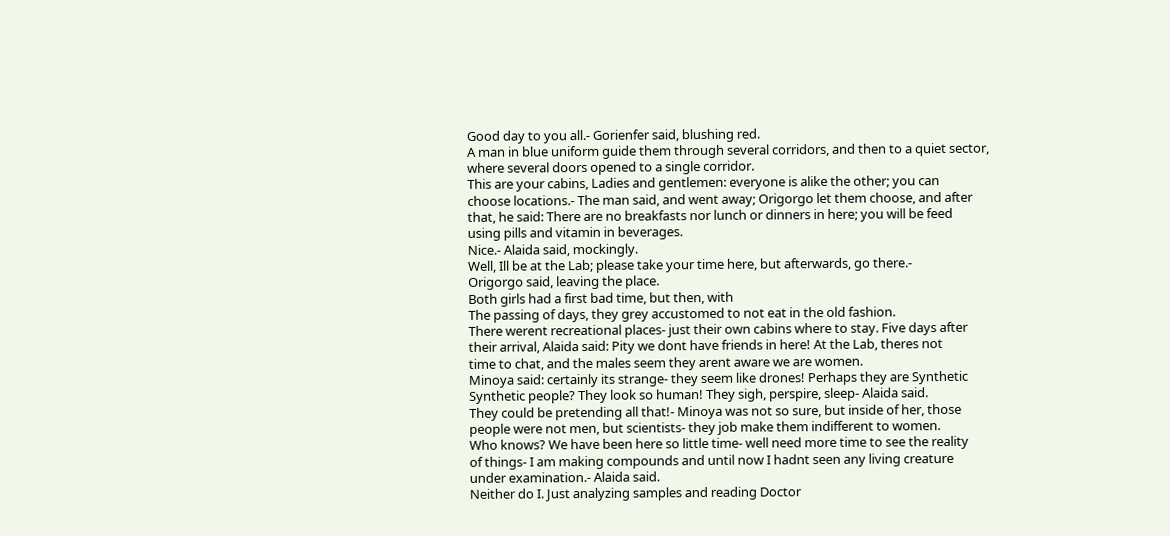Good day to you all.- Gorienfer said, blushing red.
A man in blue uniform guide them through several corridors, and then to a quiet sector,
where several doors opened to a single corridor.
This are your cabins, Ladies and gentlemen: everyone is alike the other; you can
choose locations.- The man said, and went away; Origorgo let them choose, and after
that, he said: There are no breakfasts nor lunch or dinners in here; you will be feed
using pills and vitamin in beverages.
Nice.- Alaida said, mockingly.
Well, Ill be at the Lab; please take your time here, but afterwards, go there.-
Origorgo said, leaving the place.
Both girls had a first bad time, but then, with
The passing of days, they grey accustomed to not eat in the old fashion.
There werent recreational places- just their own cabins where to stay. Five days after
their arrival, Alaida said: Pity we dont have friends in here! At the Lab, theres not
time to chat, and the males seem they arent aware we are women.
Minoya said: certainly its strange- they seem like drones! Perhaps they are Synthetic
Synthetic people? They look so human! They sigh, perspire, sleep- Alaida said.
They could be pretending all that!- Minoya was not so sure, but inside of her, those
people were not men, but scientists- they job make them indifferent to women.
Who knows? We have been here so little time- well need more time to see the reality
of things- I am making compounds and until now I hadnt seen any living creature
under examination.- Alaida said.
Neither do I. Just analyzing samples and reading Doctor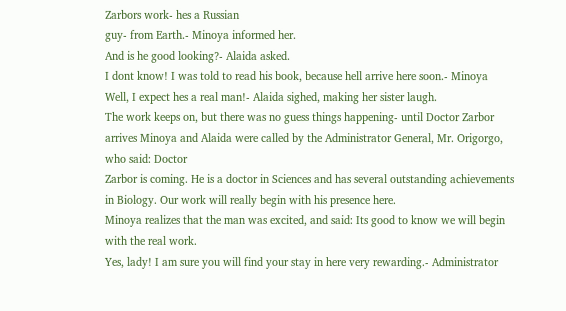Zarbors work- hes a Russian
guy- from Earth.- Minoya informed her.
And is he good looking?- Alaida asked.
I dont know! I was told to read his book, because hell arrive here soon.- Minoya
Well, I expect hes a real man!- Alaida sighed, making her sister laugh.
The work keeps on, but there was no guess things happening- until Doctor Zarbor
arrives Minoya and Alaida were called by the Administrator General, Mr. Origorgo,
who said: Doctor
Zarbor is coming. He is a doctor in Sciences and has several outstanding achievements
in Biology. Our work will really begin with his presence here.
Minoya realizes that the man was excited, and said: Its good to know we will begin
with the real work.
Yes, lady! I am sure you will find your stay in here very rewarding.- Administrator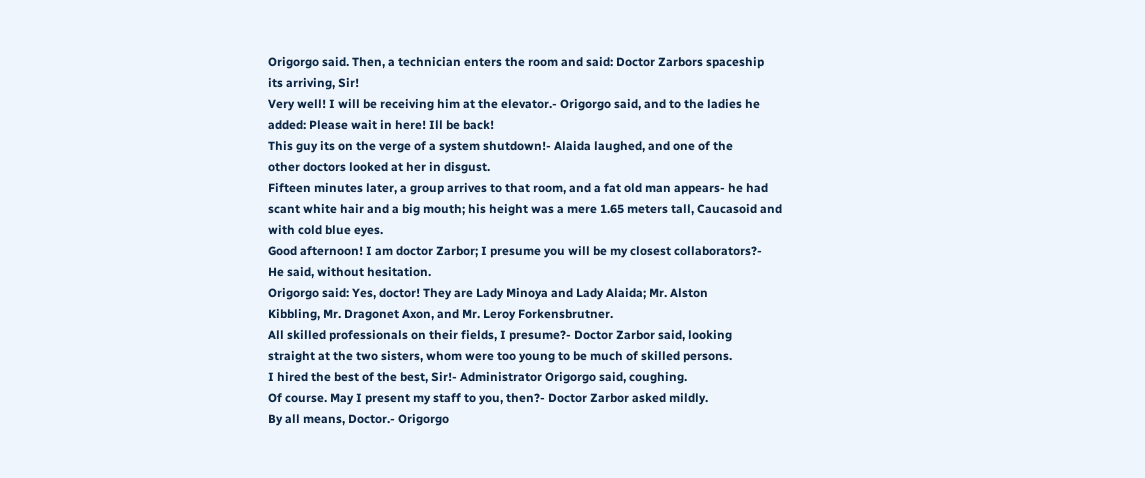Origorgo said. Then, a technician enters the room and said: Doctor Zarbors spaceship
its arriving, Sir!
Very well! I will be receiving him at the elevator.- Origorgo said, and to the ladies he
added: Please wait in here! Ill be back!
This guy its on the verge of a system shutdown!- Alaida laughed, and one of the
other doctors looked at her in disgust.
Fifteen minutes later, a group arrives to that room, and a fat old man appears- he had
scant white hair and a big mouth; his height was a mere 1.65 meters tall, Caucasoid and
with cold blue eyes.
Good afternoon! I am doctor Zarbor; I presume you will be my closest collaborators?-
He said, without hesitation.
Origorgo said: Yes, doctor! They are Lady Minoya and Lady Alaida; Mr. Alston
Kibbling, Mr. Dragonet Axon, and Mr. Leroy Forkensbrutner.
All skilled professionals on their fields, I presume?- Doctor Zarbor said, looking
straight at the two sisters, whom were too young to be much of skilled persons.
I hired the best of the best, Sir!- Administrator Origorgo said, coughing.
Of course. May I present my staff to you, then?- Doctor Zarbor asked mildly.
By all means, Doctor.- Origorgo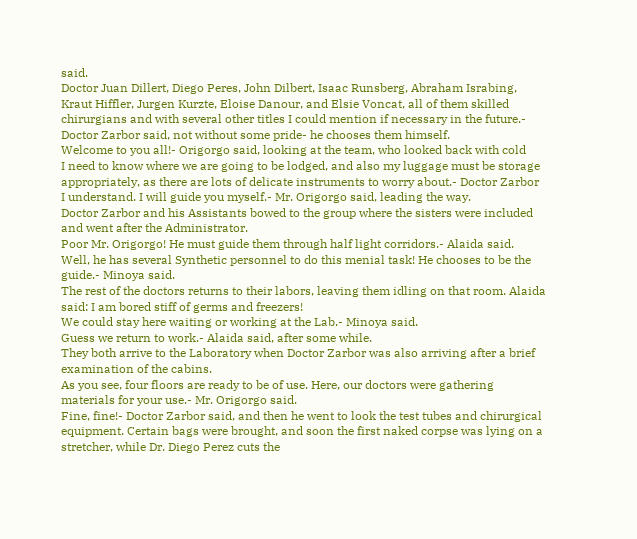said.
Doctor Juan Dillert, Diego Peres, John Dilbert, Isaac Runsberg, Abraham Israbing,
Kraut Hiffler, Jurgen Kurzte, Eloise Danour, and Elsie Voncat, all of them skilled
chirurgians and with several other titles I could mention if necessary in the future.-
Doctor Zarbor said, not without some pride- he chooses them himself.
Welcome to you all!- Origorgo said, looking at the team, who looked back with cold
I need to know where we are going to be lodged, and also my luggage must be storage
appropriately, as there are lots of delicate instruments to worry about.- Doctor Zarbor
I understand. I will guide you myself.- Mr. Origorgo said, leading the way.
Doctor Zarbor and his Assistants bowed to the group where the sisters were included
and went after the Administrator.
Poor Mr. Origorgo! He must guide them through half light corridors.- Alaida said.
Well, he has several Synthetic personnel to do this menial task! He chooses to be the
guide.- Minoya said.
The rest of the doctors returns to their labors, leaving them idling on that room. Alaida
said: I am bored stiff of germs and freezers!
We could stay here waiting or working at the Lab.- Minoya said.
Guess we return to work.- Alaida said, after some while.
They both arrive to the Laboratory when Doctor Zarbor was also arriving after a brief
examination of the cabins.
As you see, four floors are ready to be of use. Here, our doctors were gathering
materials for your use.- Mr. Origorgo said.
Fine, fine!- Doctor Zarbor said, and then he went to look the test tubes and chirurgical
equipment. Certain bags were brought, and soon the first naked corpse was lying on a
stretcher, while Dr. Diego Perez cuts the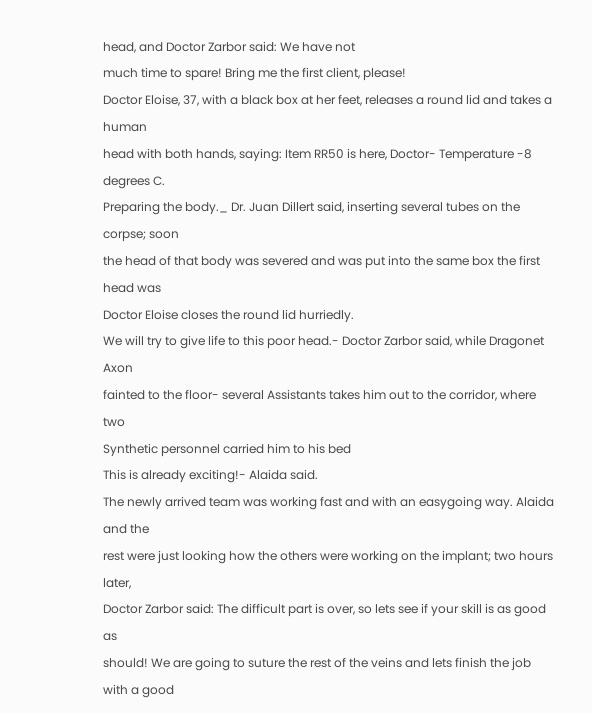head, and Doctor Zarbor said: We have not
much time to spare! Bring me the first client, please!
Doctor Eloise, 37, with a black box at her feet, releases a round lid and takes a human
head with both hands, saying: Item RR50 is here, Doctor- Temperature -8 degrees C.
Preparing the body._ Dr. Juan Dillert said, inserting several tubes on the corpse; soon
the head of that body was severed and was put into the same box the first head was
Doctor Eloise closes the round lid hurriedly.
We will try to give life to this poor head.- Doctor Zarbor said, while Dragonet Axon
fainted to the floor- several Assistants takes him out to the corridor, where two
Synthetic personnel carried him to his bed
This is already exciting!- Alaida said.
The newly arrived team was working fast and with an easygoing way. Alaida and the
rest were just looking how the others were working on the implant; two hours later,
Doctor Zarbor said: The difficult part is over, so lets see if your skill is as good as
should! We are going to suture the rest of the veins and lets finish the job with a good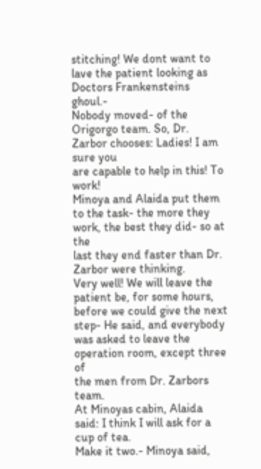stitching! We dont want to lave the patient looking as Doctors Frankensteins ghoul.-
Nobody moved- of the Origorgo team. So, Dr. Zarbor chooses: Ladies! I am sure you
are capable to help in this! To work!
Minoya and Alaida put them to the task- the more they work, the best they did- so at the
last they end faster than Dr. Zarbor were thinking.
Very well! We will leave the patient be, for some hours, before we could give the next
step- He said, and everybody was asked to leave the operation room, except three of
the men from Dr. Zarbors team.
At Minoyas cabin, Alaida said: I think I will ask for a cup of tea.
Make it two.- Minoya said,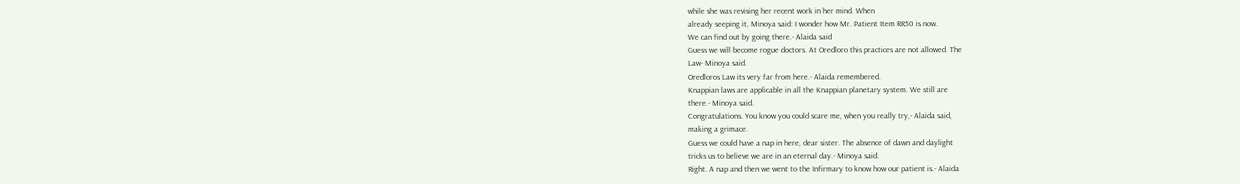while she was revising her recent work in her mind. When
already seeping it, Minoya said: I wonder how Mr. Patient Item RR50 is now.
We can find out by going there.- Alaida said
Guess we will become rogue doctors. At Oredloro this practices are not allowed. The
Law- Minoya said.
Oredloros Law its very far from here.- Alaida remembered.
Knappian laws are applicable in all the Knappian planetary system. We still are
there.- Minoya said.
Congratulations. You know you could scare me, when you really try,- Alaida said,
making a grimace.
Guess we could have a nap in here, dear sister. The absence of dawn and daylight
tricks us to believe we are in an eternal day.- Minoya said.
Right. A nap and then we went to the Infirmary to know how our patient is.- Alaida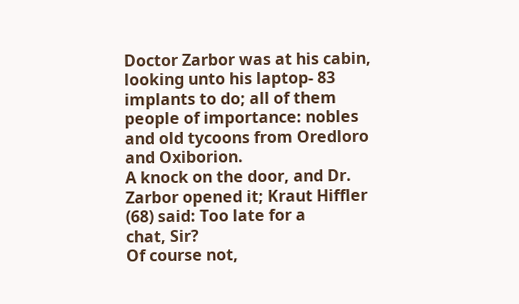Doctor Zarbor was at his cabin, looking unto his laptop- 83 implants to do; all of them
people of importance: nobles and old tycoons from Oredloro and Oxiborion.
A knock on the door, and Dr. Zarbor opened it; Kraut Hiffler (68) said: Too late for a
chat, Sir?
Of course not,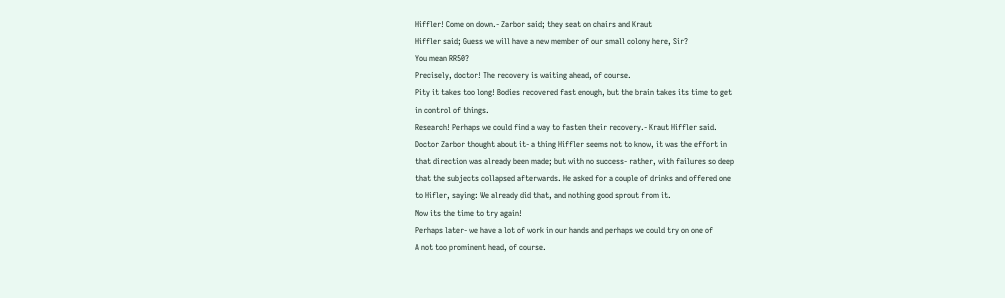Hiffler! Come on down.- Zarbor said; they seat on chairs and Kraut
Hiffler said; Guess we will have a new member of our small colony here, Sir?
You mean RR50?
Precisely, doctor! The recovery is waiting ahead, of course.
Pity it takes too long! Bodies recovered fast enough, but the brain takes its time to get
in control of things.
Research! Perhaps we could find a way to fasten their recovery.- Kraut Hiffler said.
Doctor Zarbor thought about it- a thing Hiffler seems not to know, it was the effort in
that direction was already been made; but with no success- rather, with failures so deep
that the subjects collapsed afterwards. He asked for a couple of drinks and offered one
to Hifler, saying: We already did that, and nothing good sprout from it.
Now its the time to try again!
Perhaps later- we have a lot of work in our hands and perhaps we could try on one of
A not too prominent head, of course.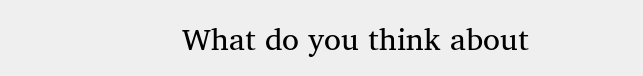What do you think about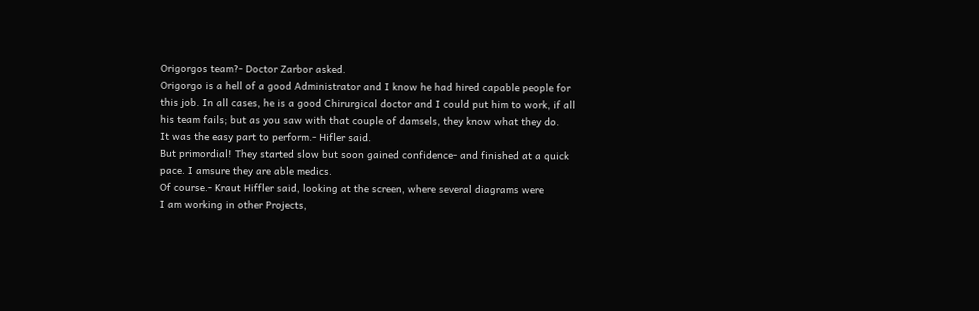Origorgos team?- Doctor Zarbor asked.
Origorgo is a hell of a good Administrator and I know he had hired capable people for
this job. In all cases, he is a good Chirurgical doctor and I could put him to work, if all
his team fails; but as you saw with that couple of damsels, they know what they do.
It was the easy part to perform.- Hifler said.
But primordial! They started slow but soon gained confidence- and finished at a quick
pace. I amsure they are able medics.
Of course.- Kraut Hiffler said, looking at the screen, where several diagrams were
I am working in other Projects,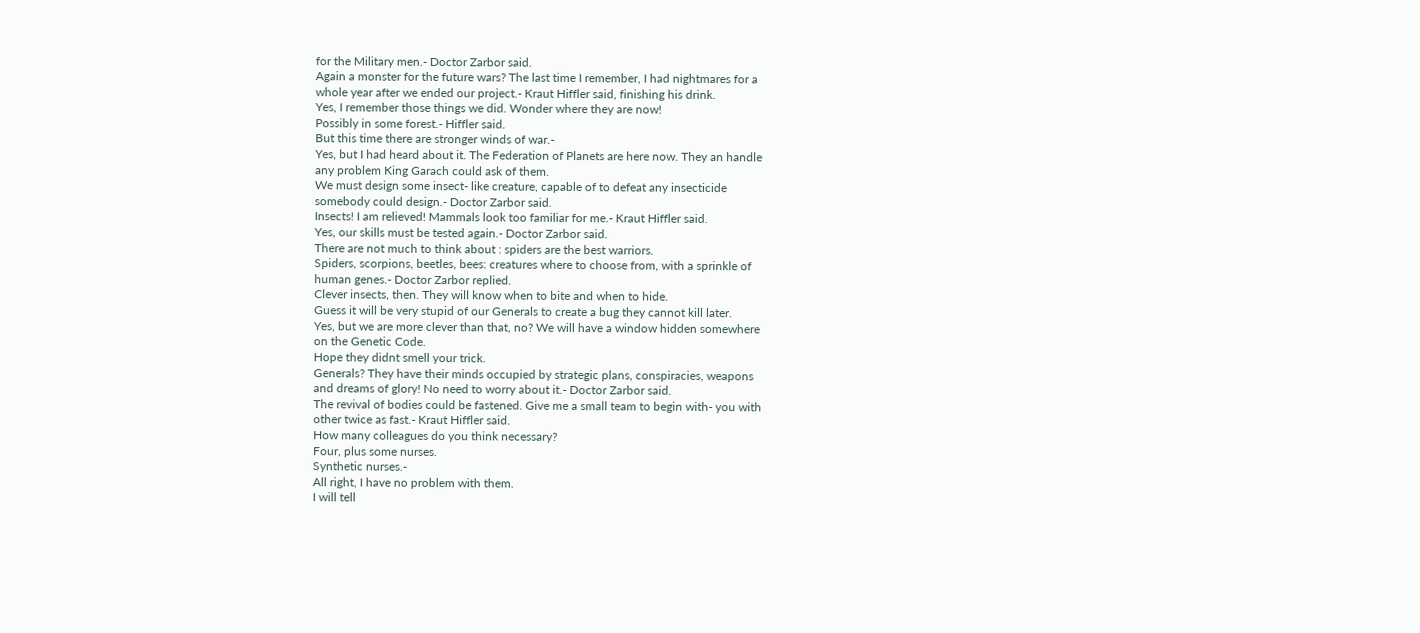for the Military men.- Doctor Zarbor said.
Again a monster for the future wars? The last time I remember, I had nightmares for a
whole year after we ended our project.- Kraut Hiffler said, finishing his drink.
Yes, I remember those things we did. Wonder where they are now!
Possibly in some forest.- Hiffler said.
But this time there are stronger winds of war.-
Yes, but I had heard about it. The Federation of Planets are here now. They an handle
any problem King Garach could ask of them.
We must design some insect- like creature, capable of to defeat any insecticide
somebody could design.- Doctor Zarbor said.
Insects! I am relieved! Mammals look too familiar for me.- Kraut Hiffler said.
Yes, our skills must be tested again.- Doctor Zarbor said.
There are not much to think about : spiders are the best warriors.
Spiders, scorpions, beetles, bees: creatures where to choose from, with a sprinkle of
human genes.- Doctor Zarbor replied.
Clever insects, then. They will know when to bite and when to hide.
Guess it will be very stupid of our Generals to create a bug they cannot kill later.
Yes, but we are more clever than that, no? We will have a window hidden somewhere
on the Genetic Code.
Hope they didnt smell your trick.
Generals? They have their minds occupied by strategic plans, conspiracies, weapons
and dreams of glory! No need to worry about it.- Doctor Zarbor said.
The revival of bodies could be fastened. Give me a small team to begin with- you with
other twice as fast.- Kraut Hiffler said.
How many colleagues do you think necessary?
Four, plus some nurses.
Synthetic nurses.-
All right, I have no problem with them.
I will tell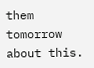them tomorrow about this.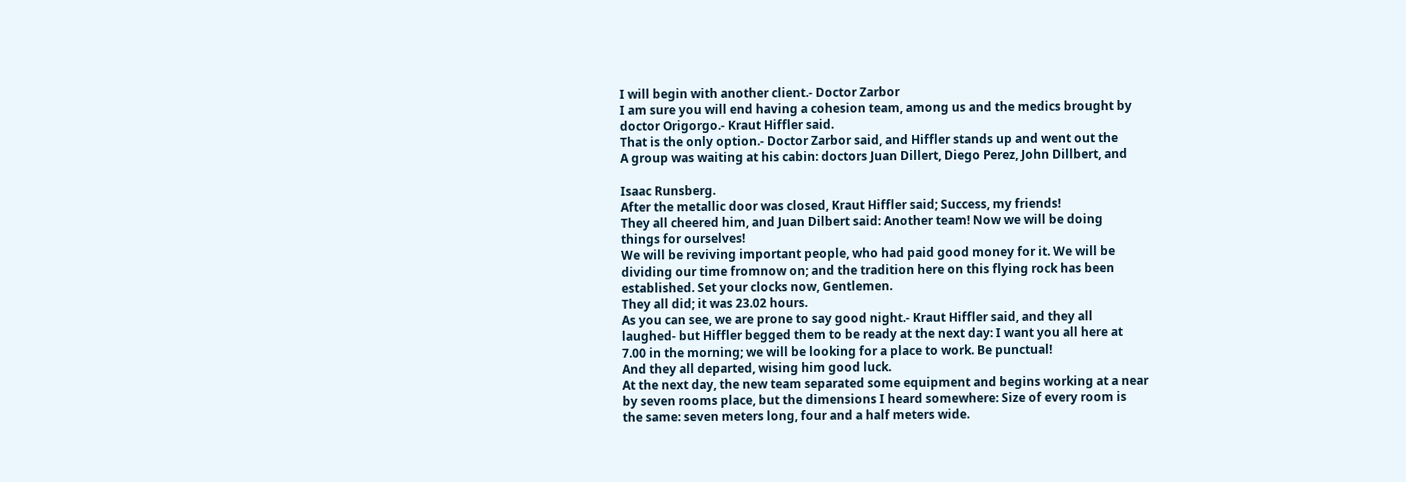I will begin with another client.- Doctor Zarbor
I am sure you will end having a cohesion team, among us and the medics brought by
doctor Origorgo.- Kraut Hiffler said.
That is the only option.- Doctor Zarbor said, and Hiffler stands up and went out the
A group was waiting at his cabin: doctors Juan Dillert, Diego Perez, John Dillbert, and

Isaac Runsberg.
After the metallic door was closed, Kraut Hiffler said; Success, my friends!
They all cheered him, and Juan Dilbert said: Another team! Now we will be doing
things for ourselves!
We will be reviving important people, who had paid good money for it. We will be
dividing our time fromnow on; and the tradition here on this flying rock has been
established. Set your clocks now, Gentlemen.
They all did; it was 23.02 hours.
As you can see, we are prone to say good night.- Kraut Hiffler said, and they all
laughed- but Hiffler begged them to be ready at the next day: I want you all here at
7.00 in the morning; we will be looking for a place to work. Be punctual!
And they all departed, wising him good luck.
At the next day, the new team separated some equipment and begins working at a near
by seven rooms place, but the dimensions I heard somewhere: Size of every room is
the same: seven meters long, four and a half meters wide.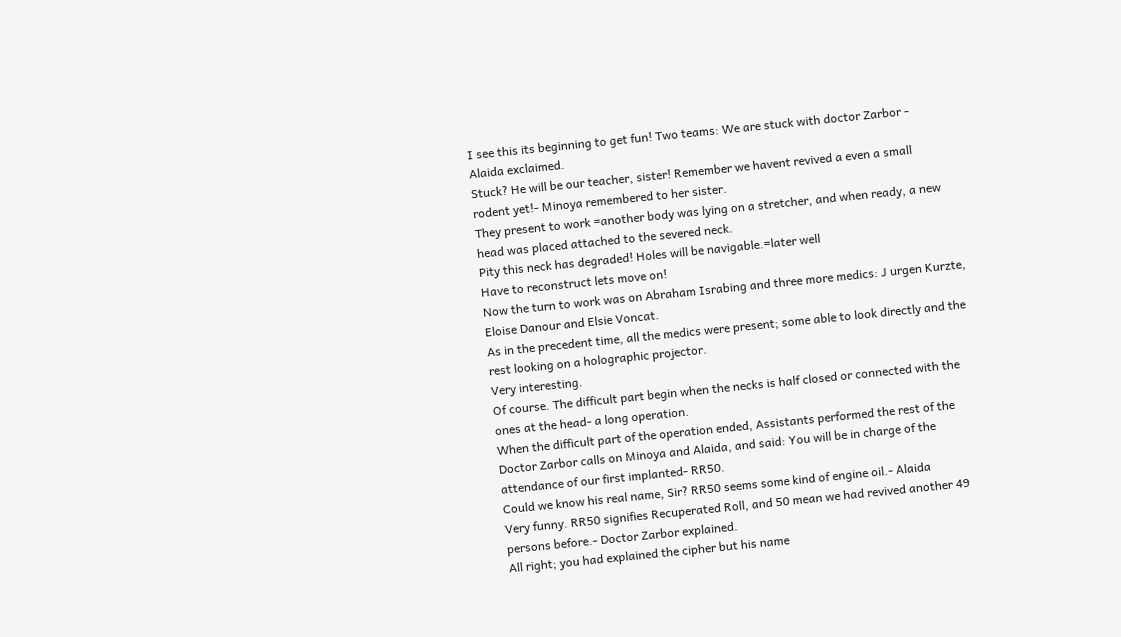I see this its beginning to get fun! Two teams: We are stuck with doctor Zarbor -
Alaida exclaimed.
Stuck? He will be our teacher, sister! Remember we havent revived a even a small
rodent yet!- Minoya remembered to her sister.
They present to work =another body was lying on a stretcher, and when ready, a new
head was placed attached to the severed neck.
Pity this neck has degraded! Holes will be navigable.=later well
Have to reconstruct lets move on!
Now the turn to work was on Abraham Israbing and three more medics: J urgen Kurzte,
Eloise Danour and Elsie Voncat.
As in the precedent time, all the medics were present; some able to look directly and the
rest looking on a holographic projector.
Very interesting.
Of course. The difficult part begin when the necks is half closed or connected with the
ones at the head- a long operation.
When the difficult part of the operation ended, Assistants performed the rest of the
Doctor Zarbor calls on Minoya and Alaida, and said: You will be in charge of the
attendance of our first implanted- RR50.
Could we know his real name, Sir? RR50 seems some kind of engine oil.- Alaida
Very funny. RR50 signifies Recuperated Roll, and 50 mean we had revived another 49
persons before.- Doctor Zarbor explained.
All right; you had explained the cipher but his name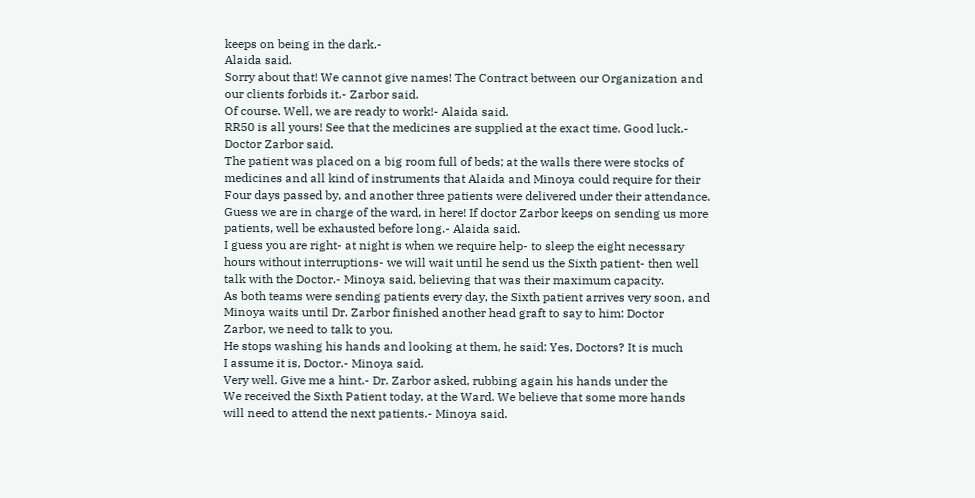keeps on being in the dark.-
Alaida said.
Sorry about that! We cannot give names! The Contract between our Organization and
our clients forbids it.- Zarbor said.
Of course. Well, we are ready to work!- Alaida said.
RR50 is all yours! See that the medicines are supplied at the exact time. Good luck.-
Doctor Zarbor said.
The patient was placed on a big room full of beds; at the walls there were stocks of
medicines and all kind of instruments that Alaida and Minoya could require for their
Four days passed by, and another three patients were delivered under their attendance.
Guess we are in charge of the ward, in here! If doctor Zarbor keeps on sending us more
patients, well be exhausted before long.- Alaida said.
I guess you are right- at night is when we require help- to sleep the eight necessary
hours without interruptions- we will wait until he send us the Sixth patient- then well
talk with the Doctor.- Minoya said, believing that was their maximum capacity.
As both teams were sending patients every day, the Sixth patient arrives very soon, and
Minoya waits until Dr. Zarbor finished another head graft to say to him: Doctor
Zarbor, we need to talk to you.
He stops washing his hands and looking at them, he said: Yes, Doctors? It is much
I assume it is, Doctor.- Minoya said.
Very well. Give me a hint.- Dr. Zarbor asked, rubbing again his hands under the
We received the Sixth Patient today, at the Ward. We believe that some more hands
will need to attend the next patients.- Minoya said.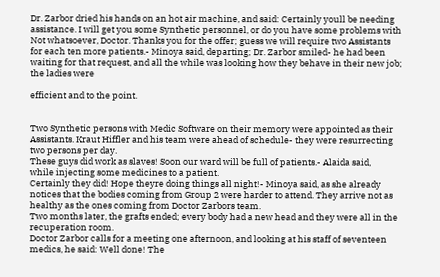Dr. Zarbor dried his hands on an hot air machine, and said: Certainly youll be needing
assistance. I will get you some Synthetic personnel, or do you have some problems with
Not whatsoever, Doctor. Thanks you for the offer; guess we will require two Assistants
for each ten more patients.- Minoya said, departing; Dr. Zarbor smiled- he had been
waiting for that request, and all the while was looking how they behave in their new job;
the ladies were

efficient and to the point.


Two Synthetic persons with Medic Software on their memory were appointed as their
Assistants. Kraut Hiffler and his team were ahead of schedule- they were resurrecting
two persons per day.
These guys did work as slaves! Soon our ward will be full of patients.- Alaida said,
while injecting some medicines to a patient.
Certainly they did! Hope theyre doing things all night!- Minoya said, as she already
notices that the bodies coming from Group 2 were harder to attend. They arrive not as
healthy as the ones coming from Doctor Zarbors team.
Two months later, the grafts ended; every body had a new head and they were all in the
recuperation room.
Doctor Zarbor calls for a meeting one afternoon, and looking at his staff of seventeen
medics, he said: Well done! The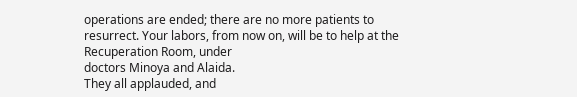operations are ended; there are no more patients to
resurrect. Your labors, from now on, will be to help at the Recuperation Room, under
doctors Minoya and Alaida.
They all applauded, and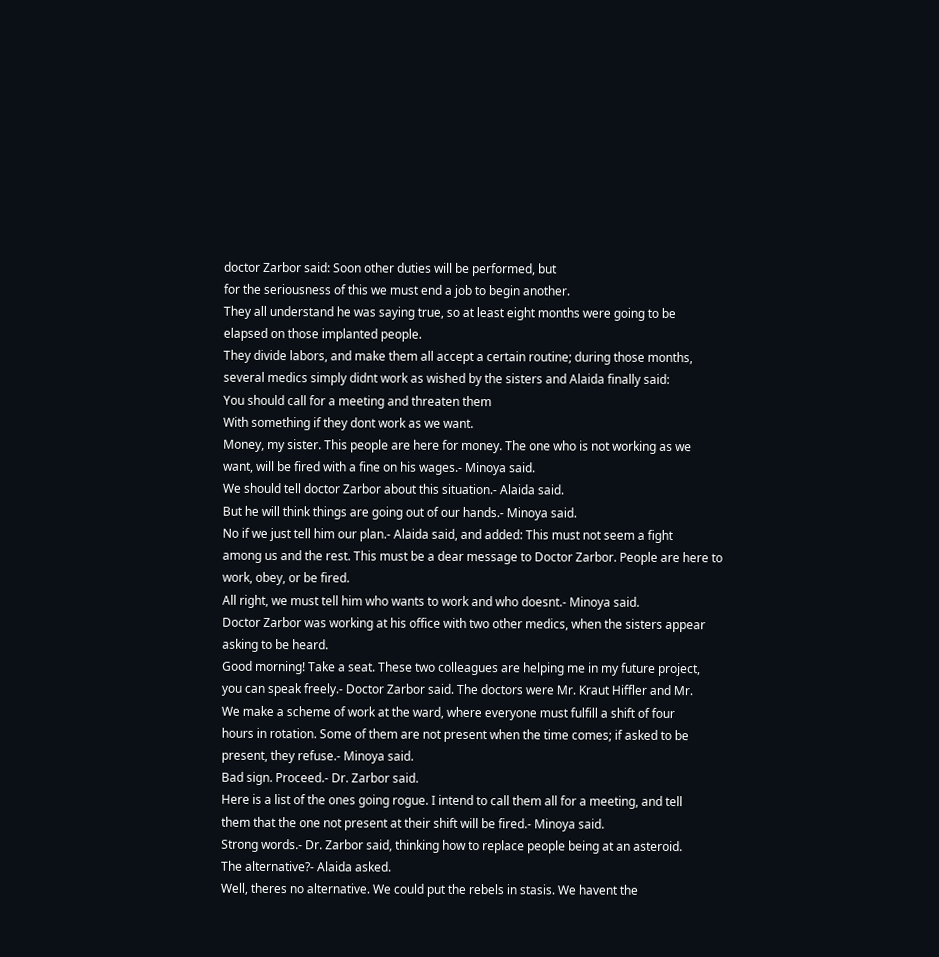doctor Zarbor said: Soon other duties will be performed, but
for the seriousness of this we must end a job to begin another.
They all understand he was saying true, so at least eight months were going to be
elapsed on those implanted people.
They divide labors, and make them all accept a certain routine; during those months,
several medics simply didnt work as wished by the sisters and Alaida finally said:
You should call for a meeting and threaten them
With something if they dont work as we want.
Money, my sister. This people are here for money. The one who is not working as we
want, will be fired with a fine on his wages.- Minoya said.
We should tell doctor Zarbor about this situation.- Alaida said.
But he will think things are going out of our hands.- Minoya said.
No if we just tell him our plan.- Alaida said, and added: This must not seem a fight
among us and the rest. This must be a dear message to Doctor Zarbor. People are here to
work, obey, or be fired.
All right, we must tell him who wants to work and who doesnt.- Minoya said.
Doctor Zarbor was working at his office with two other medics, when the sisters appear
asking to be heard.
Good morning! Take a seat. These two colleagues are helping me in my future project,
you can speak freely.- Doctor Zarbor said. The doctors were Mr. Kraut Hiffler and Mr.
We make a scheme of work at the ward, where everyone must fulfill a shift of four
hours in rotation. Some of them are not present when the time comes; if asked to be
present, they refuse.- Minoya said.
Bad sign. Proceed.- Dr. Zarbor said.
Here is a list of the ones going rogue. I intend to call them all for a meeting, and tell
them that the one not present at their shift will be fired.- Minoya said.
Strong words.- Dr. Zarbor said, thinking how to replace people being at an asteroid.
The alternative?- Alaida asked.
Well, theres no alternative. We could put the rebels in stasis. We havent the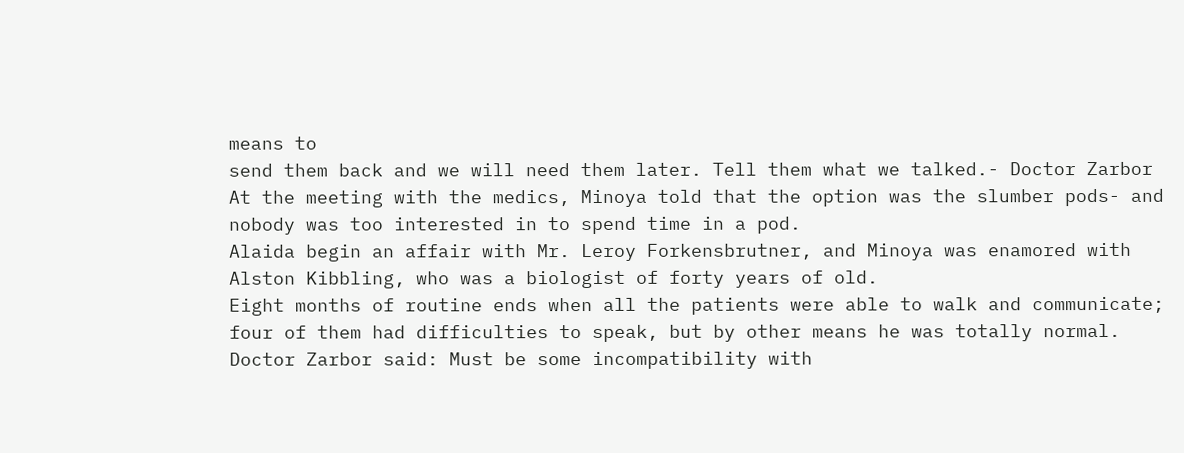means to
send them back and we will need them later. Tell them what we talked.- Doctor Zarbor
At the meeting with the medics, Minoya told that the option was the slumber pods- and
nobody was too interested in to spend time in a pod.
Alaida begin an affair with Mr. Leroy Forkensbrutner, and Minoya was enamored with
Alston Kibbling, who was a biologist of forty years of old.
Eight months of routine ends when all the patients were able to walk and communicate;
four of them had difficulties to speak, but by other means he was totally normal.
Doctor Zarbor said: Must be some incompatibility with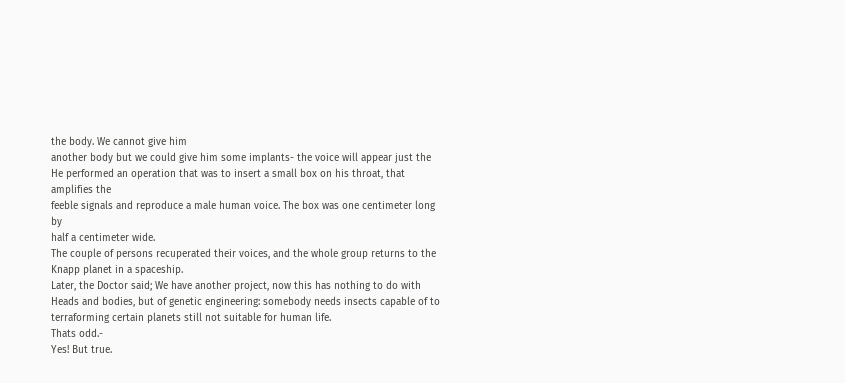the body. We cannot give him
another body but we could give him some implants- the voice will appear just the
He performed an operation that was to insert a small box on his throat, that amplifies the
feeble signals and reproduce a male human voice. The box was one centimeter long by
half a centimeter wide.
The couple of persons recuperated their voices, and the whole group returns to the
Knapp planet in a spaceship.
Later, the Doctor said; We have another project, now this has nothing to do with
Heads and bodies, but of genetic engineering: somebody needs insects capable of to
terraforming certain planets still not suitable for human life.
Thats odd.-
Yes! But true.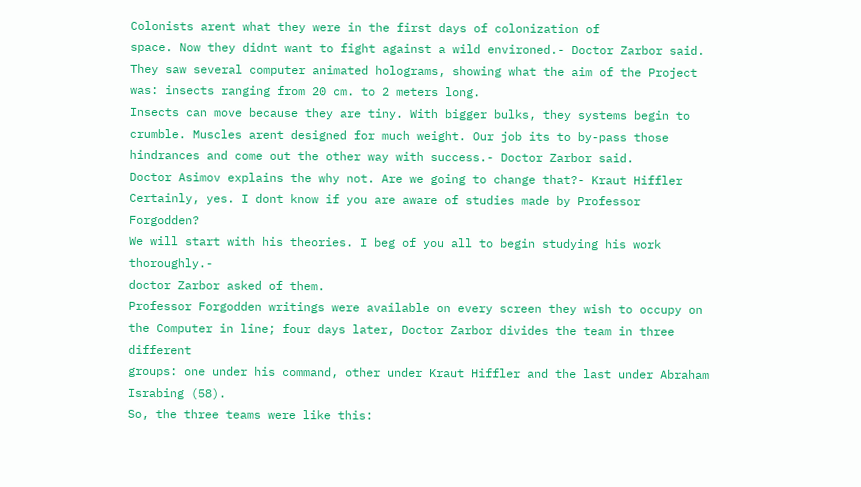Colonists arent what they were in the first days of colonization of
space. Now they didnt want to fight against a wild environed.- Doctor Zarbor said.
They saw several computer animated holograms, showing what the aim of the Project
was: insects ranging from 20 cm. to 2 meters long.
Insects can move because they are tiny. With bigger bulks, they systems begin to
crumble. Muscles arent designed for much weight. Our job its to by-pass those
hindrances and come out the other way with success.- Doctor Zarbor said.
Doctor Asimov explains the why not. Are we going to change that?- Kraut Hiffler
Certainly, yes. I dont know if you are aware of studies made by Professor Forgodden?
We will start with his theories. I beg of you all to begin studying his work thoroughly.-
doctor Zarbor asked of them.
Professor Forgodden writings were available on every screen they wish to occupy on
the Computer in line; four days later, Doctor Zarbor divides the team in three different
groups: one under his command, other under Kraut Hiffler and the last under Abraham
Israbing (58).
So, the three teams were like this: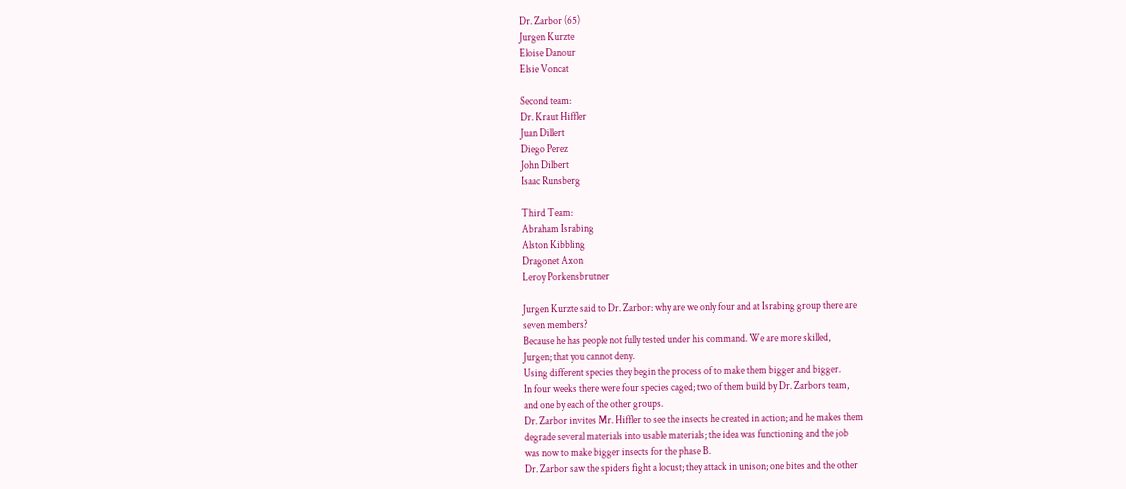Dr. Zarbor (65)
Jurgen Kurzte
Eloise Danour
Elsie Voncat

Second team:
Dr. Kraut Hiffler
Juan Dillert
Diego Perez
John Dilbert
Isaac Runsberg

Third Team:
Abraham Israbing
Alston Kibbling
Dragonet Axon
Leroy Porkensbrutner

Jurgen Kurzte said to Dr. Zarbor: why are we only four and at Israbing group there are
seven members?
Because he has people not fully tested under his command. We are more skilled,
Jurgen; that you cannot deny.
Using different species they begin the process of to make them bigger and bigger.
In four weeks there were four species caged; two of them build by Dr. Zarbors team,
and one by each of the other groups.
Dr. Zarbor invites Mr. Hiffler to see the insects he created in action; and he makes them
degrade several materials into usable materials; the idea was functioning and the job
was now to make bigger insects for the phase B.
Dr. Zarbor saw the spiders fight a locust; they attack in unison; one bites and the other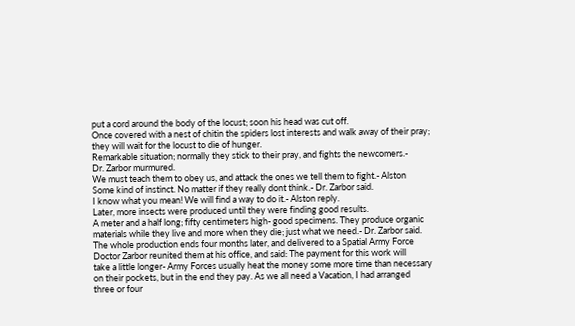put a cord around the body of the locust; soon his head was cut off.
Once covered with a nest of chitin the spiders lost interests and walk away of their pray;
they will wait for the locust to die of hunger.
Remarkable situation; normally they stick to their pray, and fights the newcomers.-
Dr. Zarbor murmured.
We must teach them to obey us, and attack the ones we tell them to fight.- Alston
Some kind of instinct. No matter if they really dont think.- Dr. Zarbor said.
I know what you mean! We will find a way to do it.- Alston reply.
Later, more insects were produced until they were finding good results.
A meter and a half long; fifty centimeters high- good specimens. They produce organic
materials while they live and more when they die; just what we need.- Dr. Zarbor said.
The whole production ends four months later, and delivered to a Spatial Army Force
Doctor Zarbor reunited them at his office, and said: The payment for this work will
take a little longer- Army Forces usually heat the money some more time than necessary
on their pockets, but in the end they pay. As we all need a Vacation, I had arranged
three or four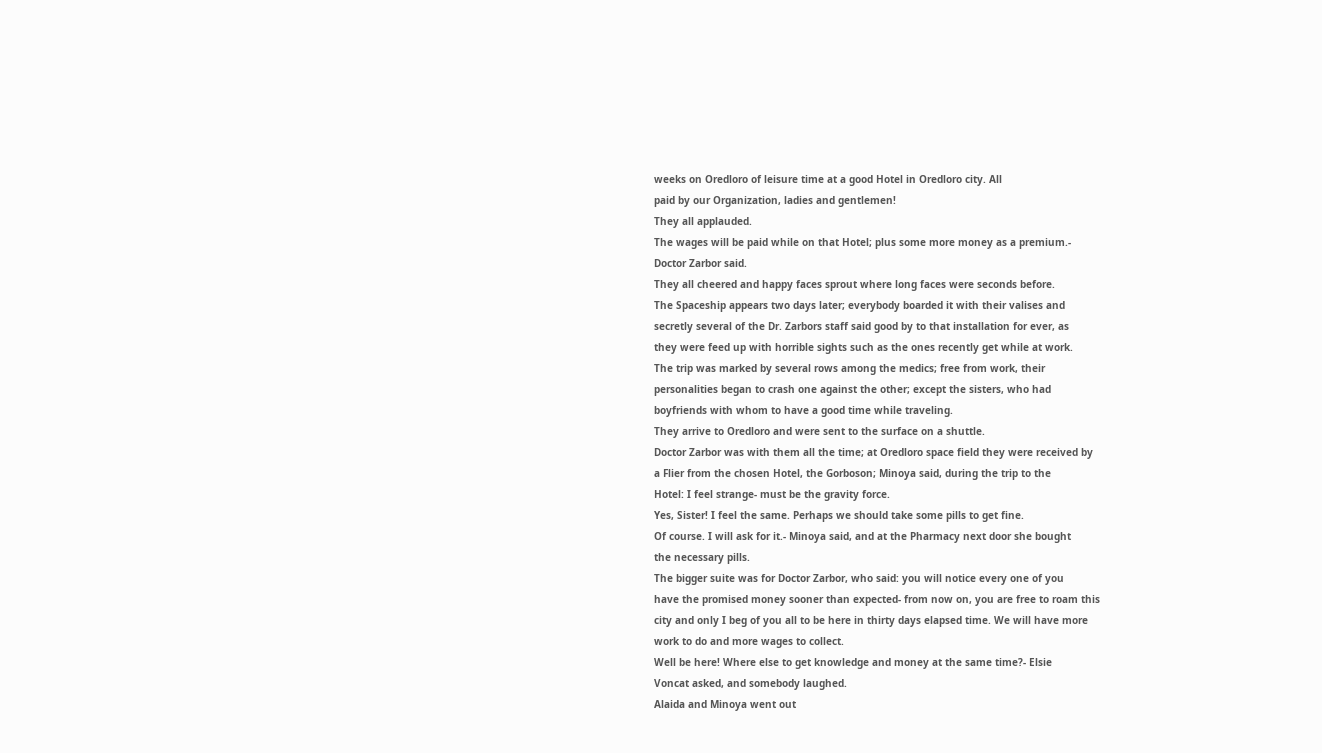weeks on Oredloro of leisure time at a good Hotel in Oredloro city. All
paid by our Organization, ladies and gentlemen!
They all applauded.
The wages will be paid while on that Hotel; plus some more money as a premium.-
Doctor Zarbor said.
They all cheered and happy faces sprout where long faces were seconds before.
The Spaceship appears two days later; everybody boarded it with their valises and
secretly several of the Dr. Zarbors staff said good by to that installation for ever, as
they were feed up with horrible sights such as the ones recently get while at work.
The trip was marked by several rows among the medics; free from work, their
personalities began to crash one against the other; except the sisters, who had
boyfriends with whom to have a good time while traveling.
They arrive to Oredloro and were sent to the surface on a shuttle.
Doctor Zarbor was with them all the time; at Oredloro space field they were received by
a Flier from the chosen Hotel, the Gorboson; Minoya said, during the trip to the
Hotel: I feel strange- must be the gravity force.
Yes, Sister! I feel the same. Perhaps we should take some pills to get fine.
Of course. I will ask for it.- Minoya said, and at the Pharmacy next door she bought
the necessary pills.
The bigger suite was for Doctor Zarbor, who said: you will notice every one of you
have the promised money sooner than expected- from now on, you are free to roam this
city and only I beg of you all to be here in thirty days elapsed time. We will have more
work to do and more wages to collect.
Well be here! Where else to get knowledge and money at the same time?- Elsie
Voncat asked, and somebody laughed.
Alaida and Minoya went out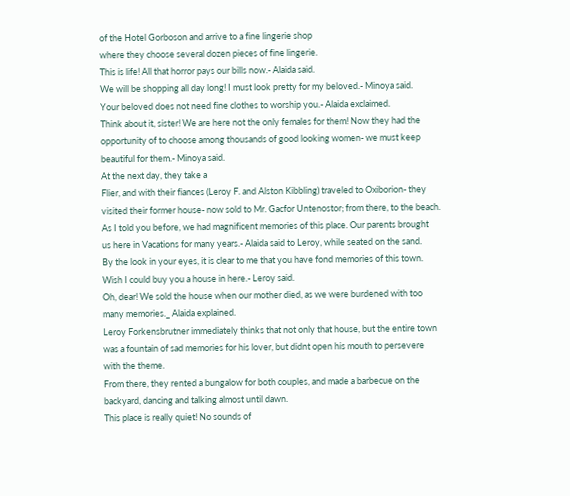of the Hotel Gorboson and arrive to a fine lingerie shop
where they choose several dozen pieces of fine lingerie.
This is life! All that horror pays our bills now.- Alaida said.
We will be shopping all day long! I must look pretty for my beloved.- Minoya said.
Your beloved does not need fine clothes to worship you.- Alaida exclaimed.
Think about it, sister! We are here not the only females for them! Now they had the
opportunity of to choose among thousands of good looking women- we must keep
beautiful for them.- Minoya said.
At the next day, they take a
Flier, and with their fiances (Leroy F. and Alston Kibbling) traveled to Oxiborion- they
visited their former house- now sold to Mr. Gacfor Untenostor; from there, to the beach.
As I told you before, we had magnificent memories of this place. Our parents brought
us here in Vacations for many years.- Alaida said to Leroy, while seated on the sand.
By the look in your eyes, it is clear to me that you have fond memories of this town.
Wish I could buy you a house in here.- Leroy said.
Oh, dear! We sold the house when our mother died, as we were burdened with too
many memories._ Alaida explained.
Leroy Forkensbrutner immediately thinks that not only that house, but the entire town
was a fountain of sad memories for his lover, but didnt open his mouth to persevere
with the theme.
From there, they rented a bungalow for both couples, and made a barbecue on the
backyard, dancing and talking almost until dawn.
This place is really quiet! No sounds of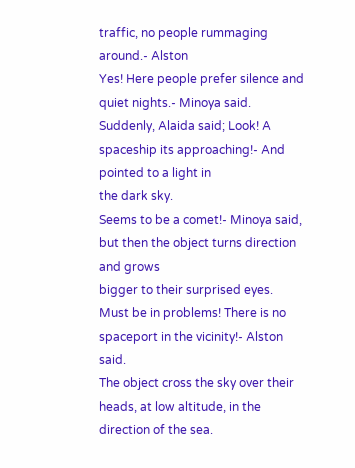traffic, no people rummaging around.- Alston
Yes! Here people prefer silence and quiet nights.- Minoya said.
Suddenly, Alaida said; Look! A spaceship its approaching!- And pointed to a light in
the dark sky.
Seems to be a comet!- Minoya said, but then the object turns direction and grows
bigger to their surprised eyes.
Must be in problems! There is no spaceport in the vicinity!- Alston said.
The object cross the sky over their heads, at low altitude, in the direction of the sea.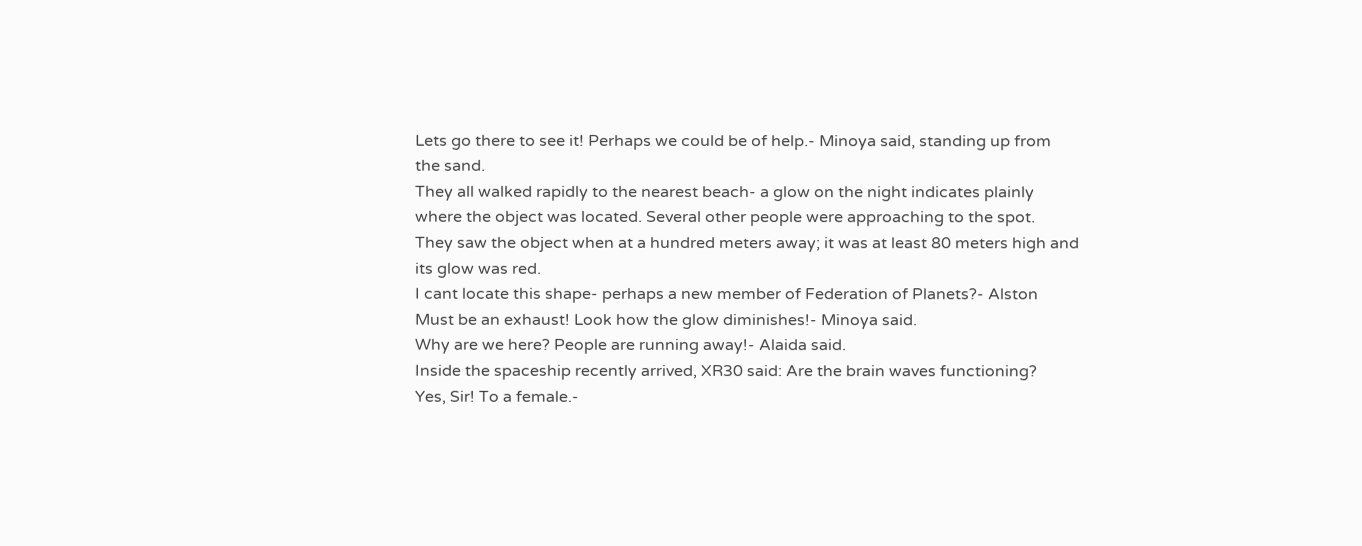Lets go there to see it! Perhaps we could be of help.- Minoya said, standing up from
the sand.
They all walked rapidly to the nearest beach- a glow on the night indicates plainly
where the object was located. Several other people were approaching to the spot.
They saw the object when at a hundred meters away; it was at least 80 meters high and
its glow was red.
I cant locate this shape- perhaps a new member of Federation of Planets?- Alston
Must be an exhaust! Look how the glow diminishes!- Minoya said.
Why are we here? People are running away!- Alaida said.
Inside the spaceship recently arrived, XR30 said: Are the brain waves functioning?
Yes, Sir! To a female.-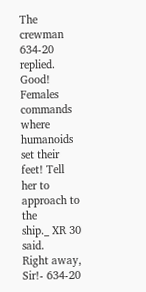The crewman 634-20 replied.
Good! Females commands where humanoids set their feet! Tell her to approach to the
ship._ XR 30 said.
Right away, Sir!- 634-20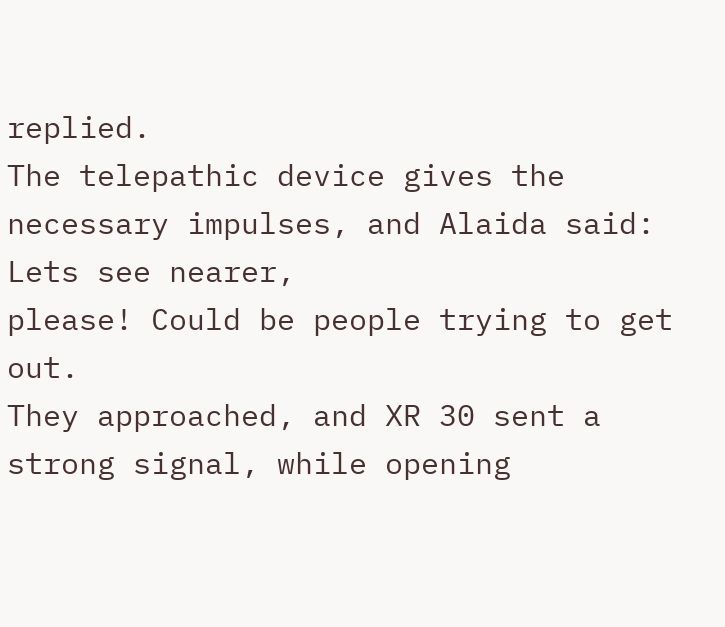replied.
The telepathic device gives the necessary impulses, and Alaida said: Lets see nearer,
please! Could be people trying to get out.
They approached, and XR 30 sent a strong signal, while opening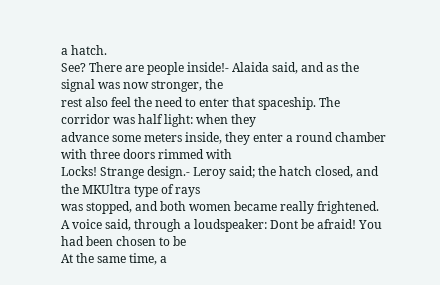a hatch.
See? There are people inside!- Alaida said, and as the signal was now stronger, the
rest also feel the need to enter that spaceship. The corridor was half light: when they
advance some meters inside, they enter a round chamber with three doors rimmed with
Locks! Strange design.- Leroy said; the hatch closed, and the MKUltra type of rays
was stopped, and both women became really frightened.
A voice said, through a loudspeaker: Dont be afraid! You had been chosen to be
At the same time, a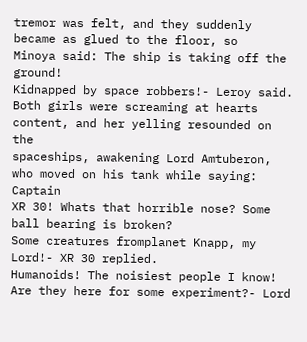tremor was felt, and they suddenly became as glued to the floor, so
Minoya said: The ship is taking off the ground!
Kidnapped by space robbers!- Leroy said.
Both girls were screaming at hearts content, and her yelling resounded on the
spaceships, awakening Lord Amtuberon, who moved on his tank while saying: Captain
XR 30! Whats that horrible nose? Some ball bearing is broken?
Some creatures fromplanet Knapp, my Lord!- XR 30 replied.
Humanoids! The noisiest people I know! Are they here for some experiment?- Lord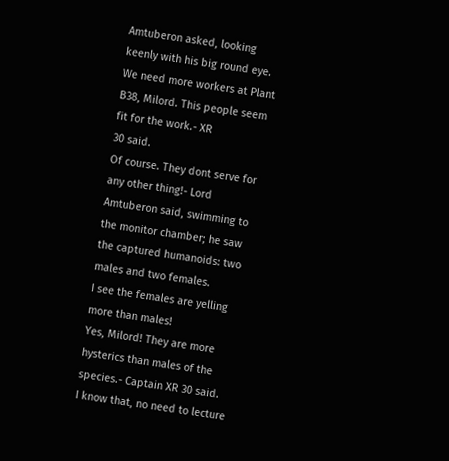Amtuberon asked, looking keenly with his big round eye.
We need more workers at Plant B38, Milord. This people seem fit for the work.- XR
30 said.
Of course. They dont serve for any other thing!- Lord Amtuberon said, swimming to
the monitor chamber; he saw the captured humanoids: two males and two females.
I see the females are yelling more than males!
Yes, Milord! They are more hysterics than males of the species.- Captain XR 30 said.
I know that, no need to lecture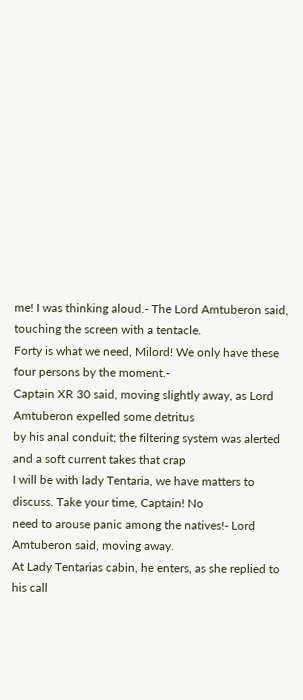me! I was thinking aloud.- The Lord Amtuberon said,
touching the screen with a tentacle.
Forty is what we need, Milord! We only have these four persons by the moment.-
Captain XR 30 said, moving slightly away, as Lord Amtuberon expelled some detritus
by his anal conduit; the filtering system was alerted and a soft current takes that crap
I will be with lady Tentaria, we have matters to discuss. Take your time, Captain! No
need to arouse panic among the natives!- Lord Amtuberon said, moving away.
At Lady Tentarias cabin, he enters, as she replied to his call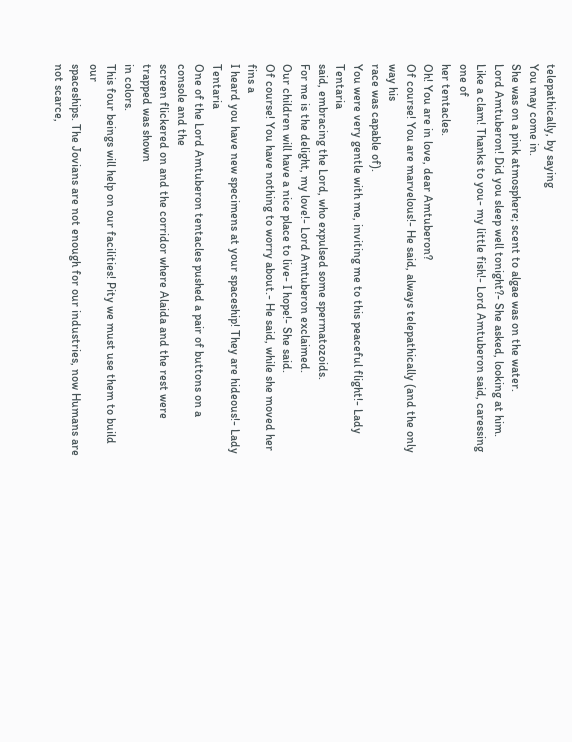telepathically, by saying
You may come in.
She was on a pink atmosphere; scent to algae was on the water.
Lord Amtuberon! Did you sleep well tonight?- She asked, looking at him.
Like a clam! Thanks to you- my little fish!- Lord Amtuberon said, caressing one of
her tentacles.
Oh! You are in love, dear Amtuberon?
Of course! You are marvelous!- He said, always telepathically (and the only way his
race was capable of).
You were very gentle with me, inviting me to this peaceful flight!- Lady Tentaria
said, embracing the Lord, who expulsed some spermatozoids.
For me is the delight, my love!- Lord Amtuberon exclaimed.
Our children will have a nice place to live- I hope!- She said.
Of course! You have nothing to worry about.- He said, while she moved her fins a
I heard you have new specimens at your spaceship! They are hideous!- Lady Tentaria
One of the Lord Amtuberon tentacles pushed a pair of buttons on a console and the
screen flickered on and the corridor where Alaida and the rest were trapped was shown
in colors.
This four beings will help on our facilities! Pity we must use them to build our
spaceships. The Jovians are not enough for our industries, now Humans are not scarce,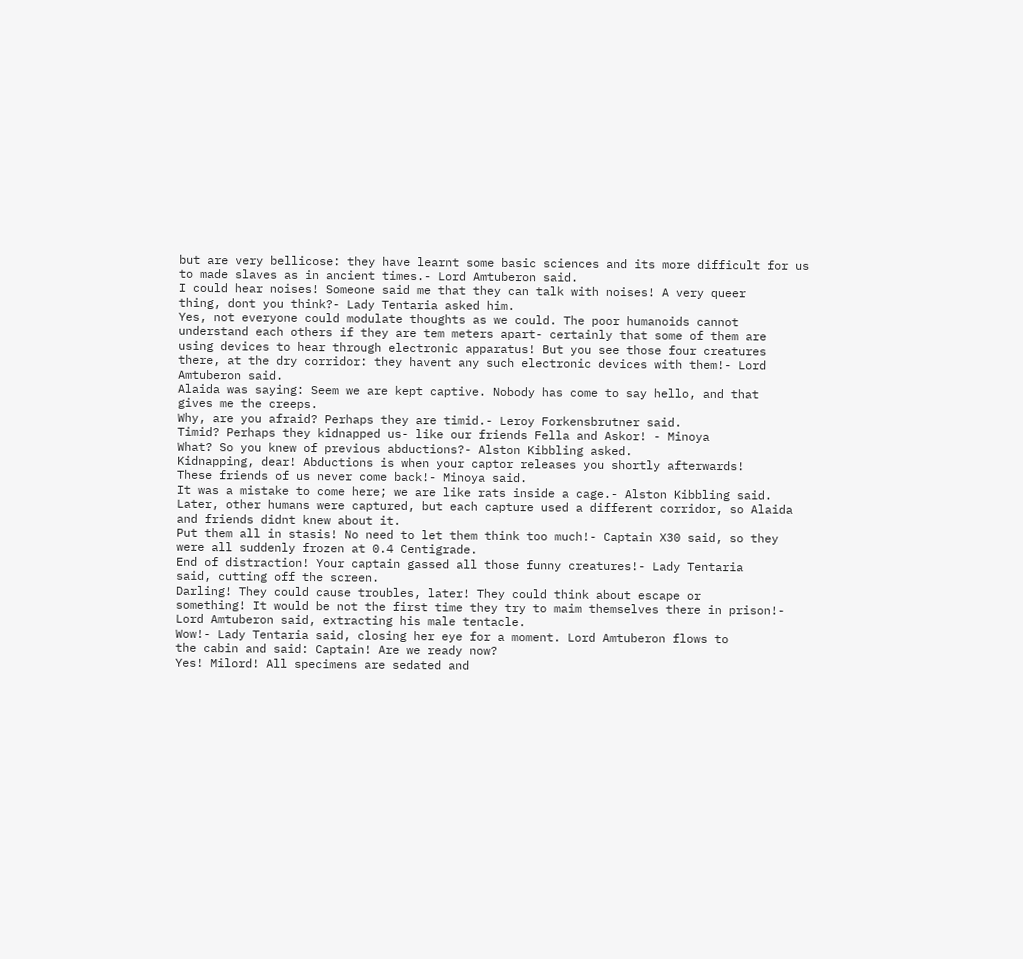but are very bellicose: they have learnt some basic sciences and its more difficult for us
to made slaves as in ancient times.- Lord Amtuberon said.
I could hear noises! Someone said me that they can talk with noises! A very queer
thing, dont you think?- Lady Tentaria asked him.
Yes, not everyone could modulate thoughts as we could. The poor humanoids cannot
understand each others if they are tem meters apart- certainly that some of them are
using devices to hear through electronic apparatus! But you see those four creatures
there, at the dry corridor: they havent any such electronic devices with them!- Lord
Amtuberon said.
Alaida was saying: Seem we are kept captive. Nobody has come to say hello, and that
gives me the creeps.
Why, are you afraid? Perhaps they are timid.- Leroy Forkensbrutner said.
Timid? Perhaps they kidnapped us- like our friends Fella and Askor! - Minoya
What? So you knew of previous abductions?- Alston Kibbling asked.
Kidnapping, dear! Abductions is when your captor releases you shortly afterwards!
These friends of us never come back!- Minoya said.
It was a mistake to come here; we are like rats inside a cage.- Alston Kibbling said.
Later, other humans were captured, but each capture used a different corridor, so Alaida
and friends didnt knew about it.
Put them all in stasis! No need to let them think too much!- Captain X30 said, so they
were all suddenly frozen at 0.4 Centigrade.
End of distraction! Your captain gassed all those funny creatures!- Lady Tentaria
said, cutting off the screen.
Darling! They could cause troubles, later! They could think about escape or
something! It would be not the first time they try to maim themselves there in prison!-
Lord Amtuberon said, extracting his male tentacle.
Wow!- Lady Tentaria said, closing her eye for a moment. Lord Amtuberon flows to
the cabin and said: Captain! Are we ready now?
Yes! Milord! All specimens are sedated and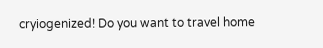cryiogenized! Do you want to travel home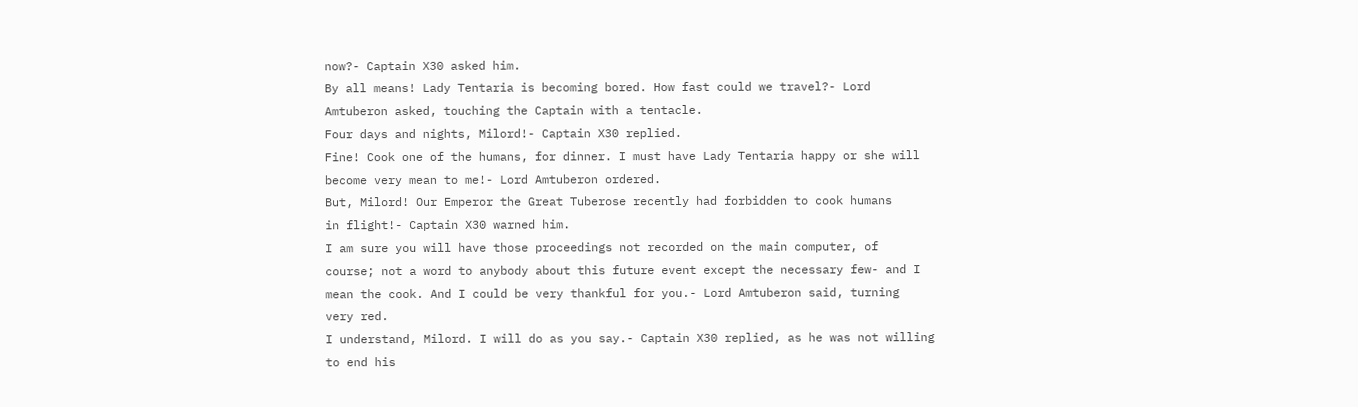now?- Captain X30 asked him.
By all means! Lady Tentaria is becoming bored. How fast could we travel?- Lord
Amtuberon asked, touching the Captain with a tentacle.
Four days and nights, Milord!- Captain X30 replied.
Fine! Cook one of the humans, for dinner. I must have Lady Tentaria happy or she will
become very mean to me!- Lord Amtuberon ordered.
But, Milord! Our Emperor the Great Tuberose recently had forbidden to cook humans
in flight!- Captain X30 warned him.
I am sure you will have those proceedings not recorded on the main computer, of
course; not a word to anybody about this future event except the necessary few- and I
mean the cook. And I could be very thankful for you.- Lord Amtuberon said, turning
very red.
I understand, Milord. I will do as you say.- Captain X30 replied, as he was not willing
to end his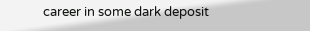career in some dark deposit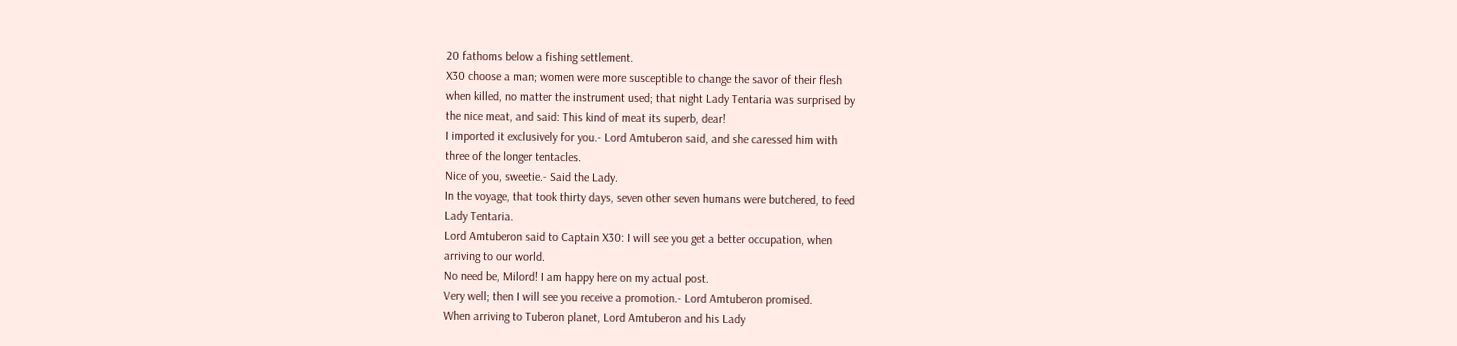20 fathoms below a fishing settlement.
X30 choose a man; women were more susceptible to change the savor of their flesh
when killed, no matter the instrument used; that night Lady Tentaria was surprised by
the nice meat, and said: This kind of meat its superb, dear!
I imported it exclusively for you.- Lord Amtuberon said, and she caressed him with
three of the longer tentacles.
Nice of you, sweetie.- Said the Lady.
In the voyage, that took thirty days, seven other seven humans were butchered, to feed
Lady Tentaria.
Lord Amtuberon said to Captain X30: I will see you get a better occupation, when
arriving to our world.
No need be, Milord! I am happy here on my actual post.
Very well; then I will see you receive a promotion.- Lord Amtuberon promised.
When arriving to Tuberon planet, Lord Amtuberon and his Lady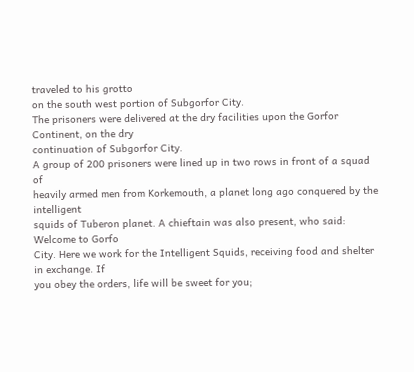traveled to his grotto
on the south west portion of Subgorfor City.
The prisoners were delivered at the dry facilities upon the Gorfor Continent, on the dry
continuation of Subgorfor City.
A group of 200 prisoners were lined up in two rows in front of a squad of
heavily armed men from Korkemouth, a planet long ago conquered by the intelligent
squids of Tuberon planet. A chieftain was also present, who said: Welcome to Gorfo
City. Here we work for the Intelligent Squids, receiving food and shelter in exchange. If
you obey the orders, life will be sweet for you;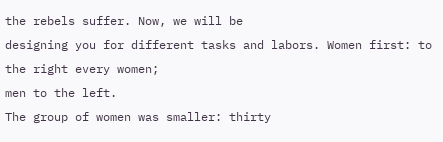the rebels suffer. Now, we will be
designing you for different tasks and labors. Women first: to the right every women;
men to the left.
The group of women was smaller: thirty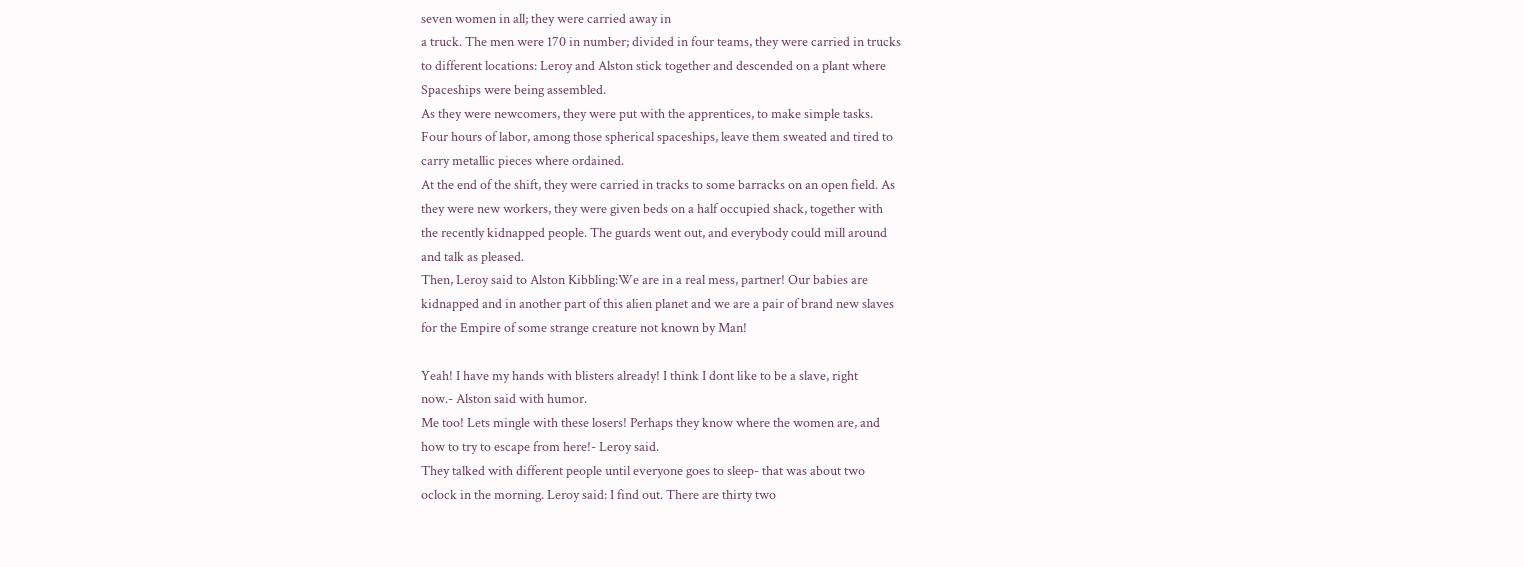seven women in all; they were carried away in
a truck. The men were 170 in number; divided in four teams, they were carried in trucks
to different locations: Leroy and Alston stick together and descended on a plant where
Spaceships were being assembled.
As they were newcomers, they were put with the apprentices, to make simple tasks.
Four hours of labor, among those spherical spaceships, leave them sweated and tired to
carry metallic pieces where ordained.
At the end of the shift, they were carried in tracks to some barracks on an open field. As
they were new workers, they were given beds on a half occupied shack, together with
the recently kidnapped people. The guards went out, and everybody could mill around
and talk as pleased.
Then, Leroy said to Alston Kibbling:We are in a real mess, partner! Our babies are
kidnapped and in another part of this alien planet and we are a pair of brand new slaves
for the Empire of some strange creature not known by Man!

Yeah! I have my hands with blisters already! I think I dont like to be a slave, right
now.- Alston said with humor.
Me too! Lets mingle with these losers! Perhaps they know where the women are, and
how to try to escape from here!- Leroy said.
They talked with different people until everyone goes to sleep- that was about two
oclock in the morning. Leroy said: I find out. There are thirty two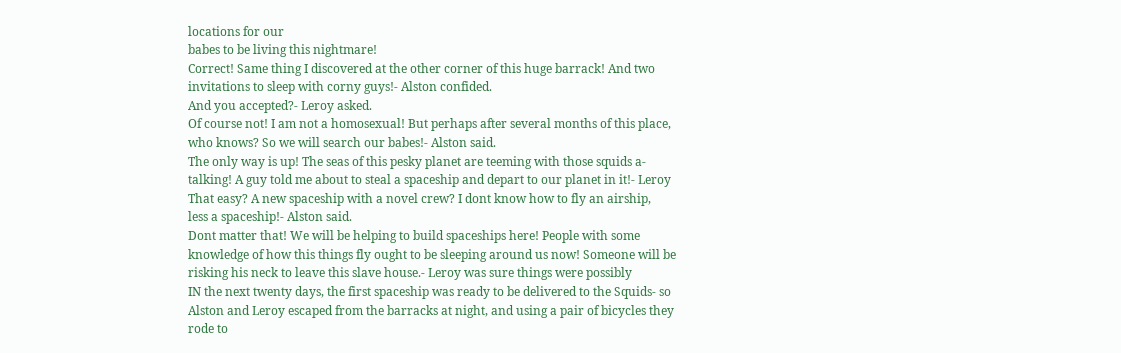locations for our
babes to be living this nightmare!
Correct! Same thing I discovered at the other corner of this huge barrack! And two
invitations to sleep with corny guys!- Alston confided.
And you accepted?- Leroy asked.
Of course not! I am not a homosexual! But perhaps after several months of this place,
who knows? So we will search our babes!- Alston said.
The only way is up! The seas of this pesky planet are teeming with those squids a-
talking! A guy told me about to steal a spaceship and depart to our planet in it!- Leroy
That easy? A new spaceship with a novel crew? I dont know how to fly an airship,
less a spaceship!- Alston said.
Dont matter that! We will be helping to build spaceships here! People with some
knowledge of how this things fly ought to be sleeping around us now! Someone will be
risking his neck to leave this slave house.- Leroy was sure things were possibly
IN the next twenty days, the first spaceship was ready to be delivered to the Squids- so
Alston and Leroy escaped from the barracks at night, and using a pair of bicycles they
rode to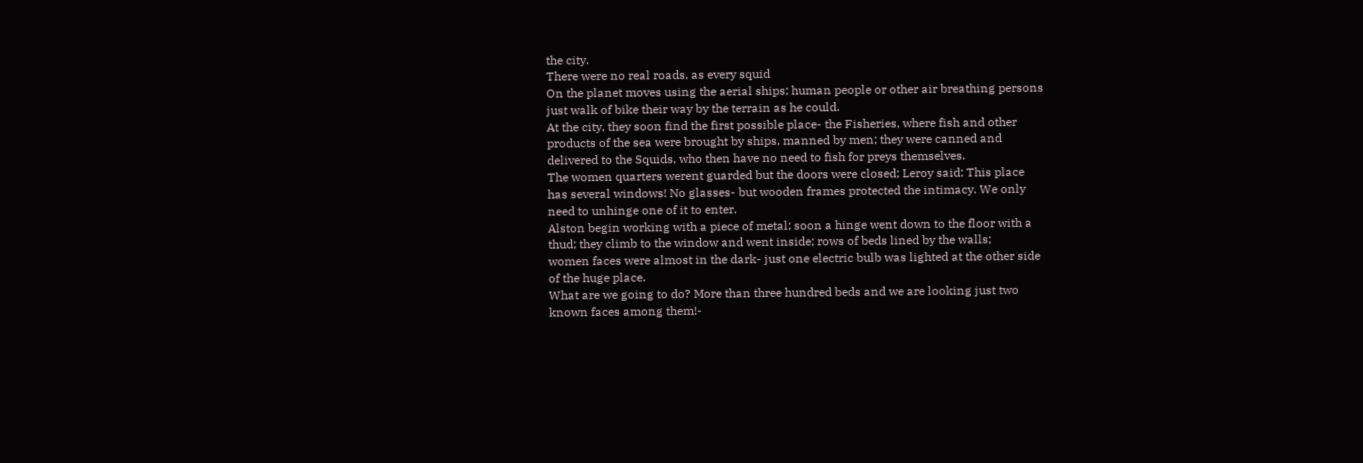the city.
There were no real roads, as every squid
On the planet moves using the aerial ships; human people or other air breathing persons
just walk of bike their way by the terrain as he could.
At the city, they soon find the first possible place- the Fisheries, where fish and other
products of the sea were brought by ships, manned by men; they were canned and
delivered to the Squids, who then have no need to fish for preys themselves.
The women quarters werent guarded but the doors were closed; Leroy said: This place
has several windows! No glasses- but wooden frames protected the intimacy. We only
need to unhinge one of it to enter.
Alston begin working with a piece of metal; soon a hinge went down to the floor with a
thud; they climb to the window and went inside; rows of beds lined by the walls;
women faces were almost in the dark- just one electric bulb was lighted at the other side
of the huge place.
What are we going to do? More than three hundred beds and we are looking just two
known faces among them!-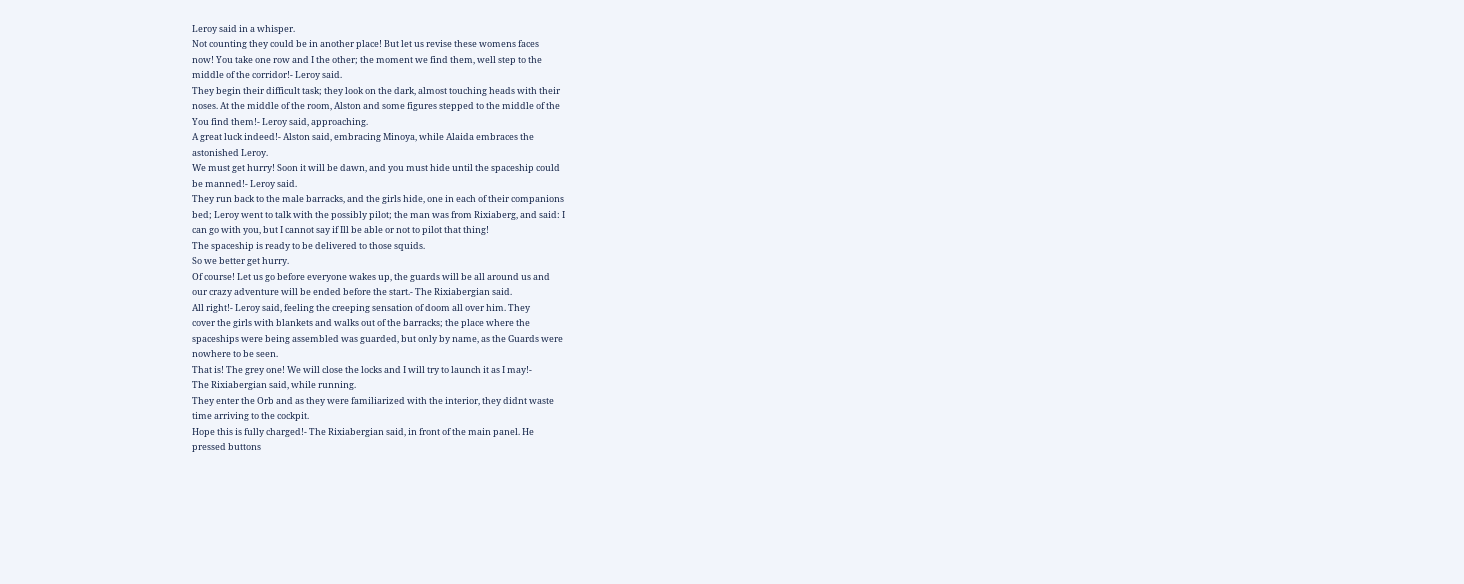Leroy said in a whisper.
Not counting they could be in another place! But let us revise these womens faces
now! You take one row and I the other; the moment we find them, well step to the
middle of the corridor!- Leroy said.
They begin their difficult task; they look on the dark, almost touching heads with their
noses. At the middle of the room, Alston and some figures stepped to the middle of the
You find them!- Leroy said, approaching.
A great luck indeed!- Alston said, embracing Minoya, while Alaida embraces the
astonished Leroy.
We must get hurry! Soon it will be dawn, and you must hide until the spaceship could
be manned!- Leroy said.
They run back to the male barracks, and the girls hide, one in each of their companions
bed; Leroy went to talk with the possibly pilot; the man was from Rixiaberg, and said: I
can go with you, but I cannot say if Ill be able or not to pilot that thing!
The spaceship is ready to be delivered to those squids.
So we better get hurry.
Of course! Let us go before everyone wakes up, the guards will be all around us and
our crazy adventure will be ended before the start.- The Rixiabergian said.
All right!- Leroy said, feeling the creeping sensation of doom all over him. They
cover the girls with blankets and walks out of the barracks; the place where the
spaceships were being assembled was guarded, but only by name, as the Guards were
nowhere to be seen.
That is! The grey one! We will close the locks and I will try to launch it as I may!-
The Rixiabergian said, while running.
They enter the Orb and as they were familiarized with the interior, they didnt waste
time arriving to the cockpit.
Hope this is fully charged!- The Rixiabergian said, in front of the main panel. He
pressed buttons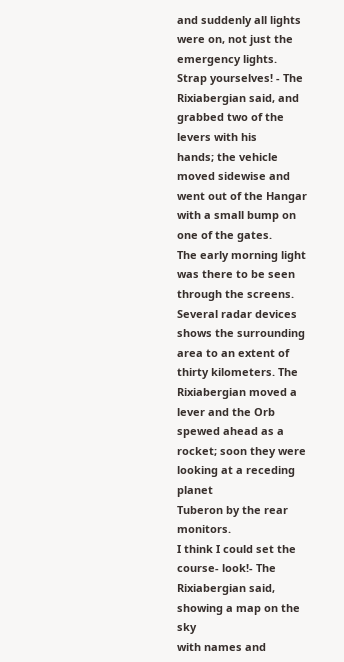and suddenly all lights were on, not just the emergency lights.
Strap yourselves! - The Rixiabergian said, and grabbed two of the levers with his
hands; the vehicle moved sidewise and went out of the Hangar with a small bump on
one of the gates.
The early morning light was there to be seen through the screens. Several radar devices
shows the surrounding area to an extent of thirty kilometers. The Rixiabergian moved a
lever and the Orb spewed ahead as a rocket; soon they were looking at a receding planet
Tuberon by the rear monitors.
I think I could set the course- look!- The Rixiabergian said, showing a map on the sky
with names and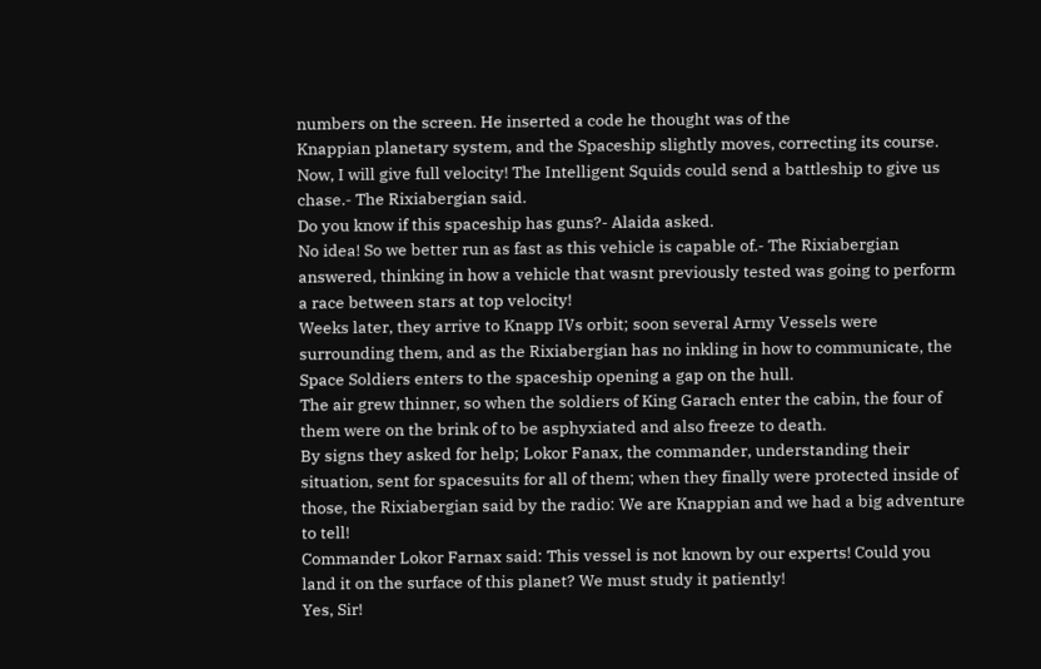numbers on the screen. He inserted a code he thought was of the
Knappian planetary system, and the Spaceship slightly moves, correcting its course.
Now, I will give full velocity! The Intelligent Squids could send a battleship to give us
chase.- The Rixiabergian said.
Do you know if this spaceship has guns?- Alaida asked.
No idea! So we better run as fast as this vehicle is capable of.- The Rixiabergian
answered, thinking in how a vehicle that wasnt previously tested was going to perform
a race between stars at top velocity!
Weeks later, they arrive to Knapp IVs orbit; soon several Army Vessels were
surrounding them, and as the Rixiabergian has no inkling in how to communicate, the
Space Soldiers enters to the spaceship opening a gap on the hull.
The air grew thinner, so when the soldiers of King Garach enter the cabin, the four of
them were on the brink of to be asphyxiated and also freeze to death.
By signs they asked for help; Lokor Fanax, the commander, understanding their
situation, sent for spacesuits for all of them; when they finally were protected inside of
those, the Rixiabergian said by the radio: We are Knappian and we had a big adventure
to tell!
Commander Lokor Farnax said: This vessel is not known by our experts! Could you
land it on the surface of this planet? We must study it patiently!
Yes, Sir!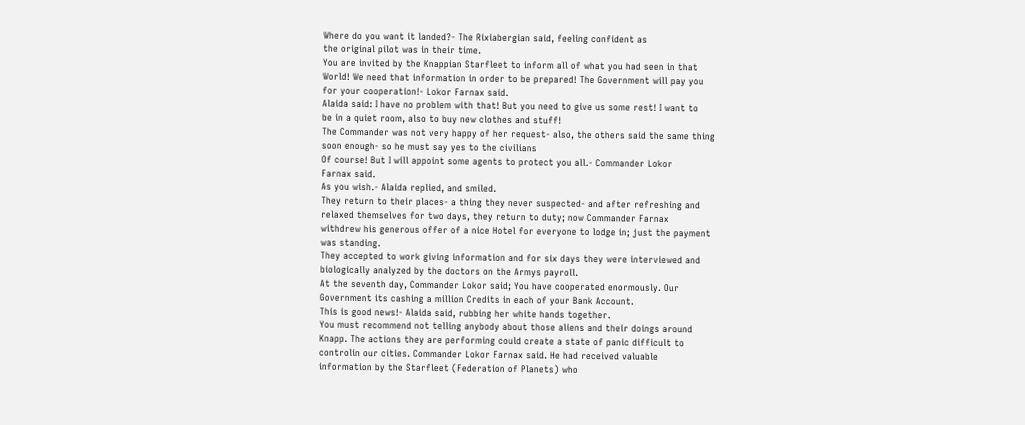Where do you want it landed?- The Rixiabergian said, feeling confident as
the original pilot was in their time.
You are invited by the Knappian Starfleet to inform all of what you had seen in that
World! We need that information in order to be prepared! The Government will pay you
for your cooperation!- Lokor Farnax said.
Alaida said: I have no problem with that! But you need to give us some rest! I want to
be in a quiet room, also to buy new clothes and stuff!
The Commander was not very happy of her request- also, the others said the same thing
soon enough- so he must say yes to the civilians
Of course! But I will appoint some agents to protect you all.- Commander Lokor
Farnax said.
As you wish.- Alaida replied, and smiled.
They return to their places- a thing they never suspected- and after refreshing and
relaxed themselves for two days, they return to duty; now Commander Farnax
withdrew his generous offer of a nice Hotel for everyone to lodge in; just the payment
was standing.
They accepted to work giving information and for six days they were interviewed and
biologically analyzed by the doctors on the Armys payroll.
At the seventh day, Commander Lokor said; You have cooperated enormously. Our
Government its cashing a million Credits in each of your Bank Account.
This is good news!- Alaida said, rubbing her white hands together.
You must recommend not telling anybody about those aliens and their doings around
Knapp. The actions they are performing could create a state of panic difficult to
controlin our cities. Commander Lokor Farnax said. He had received valuable
information by the Starfleet (Federation of Planets) who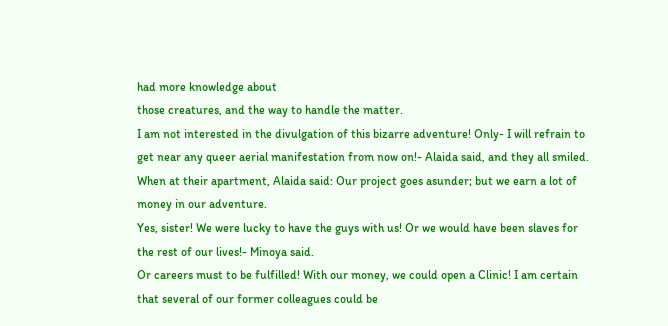had more knowledge about
those creatures, and the way to handle the matter.
I am not interested in the divulgation of this bizarre adventure! Only- I will refrain to
get near any queer aerial manifestation from now on!- Alaida said, and they all smiled.
When at their apartment, Alaida said: Our project goes asunder; but we earn a lot of
money in our adventure.
Yes, sister! We were lucky to have the guys with us! Or we would have been slaves for
the rest of our lives!- Minoya said.
Or careers must to be fulfilled! With our money, we could open a Clinic! I am certain
that several of our former colleagues could be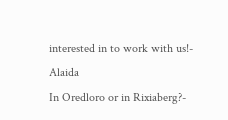interested in to work with us!- Alaida
In Oredloro or in Rixiaberg?-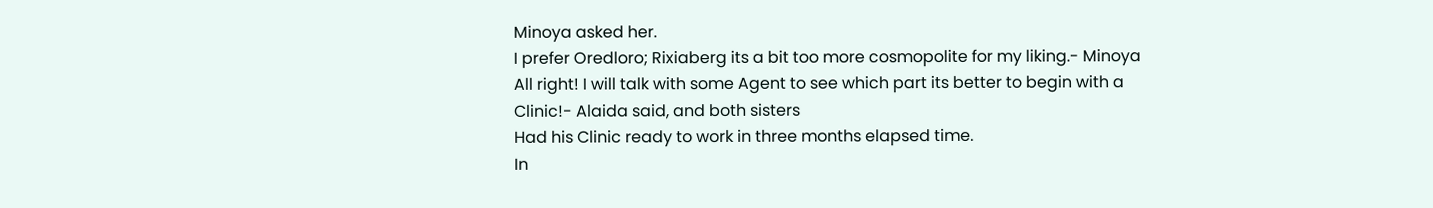Minoya asked her.
I prefer Oredloro; Rixiaberg its a bit too more cosmopolite for my liking.- Minoya
All right! I will talk with some Agent to see which part its better to begin with a
Clinic!- Alaida said, and both sisters
Had his Clinic ready to work in three months elapsed time.
In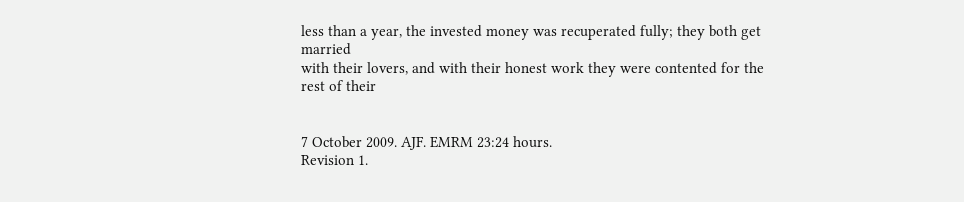less than a year, the invested money was recuperated fully; they both get married
with their lovers, and with their honest work they were contented for the rest of their


7 October 2009. AJF. EMRM 23:24 hours.
Revision 1.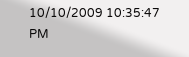10/10/2009 10:35:47 PM